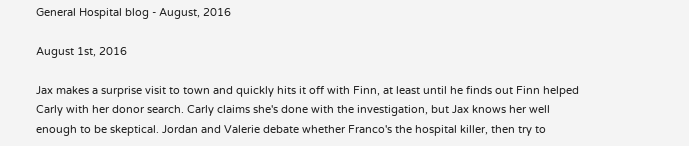General Hospital blog - August, 2016

August 1st, 2016

Jax makes a surprise visit to town and quickly hits it off with Finn, at least until he finds out Finn helped Carly with her donor search. Carly claims she's done with the investigation, but Jax knows her well enough to be skeptical. Jordan and Valerie debate whether Franco's the hospital killer, then try to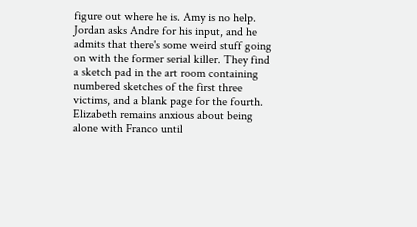figure out where he is. Amy is no help. Jordan asks Andre for his input, and he admits that there's some weird stuff going on with the former serial killer. They find a sketch pad in the art room containing numbered sketches of the first three victims, and a blank page for the fourth. Elizabeth remains anxious about being alone with Franco until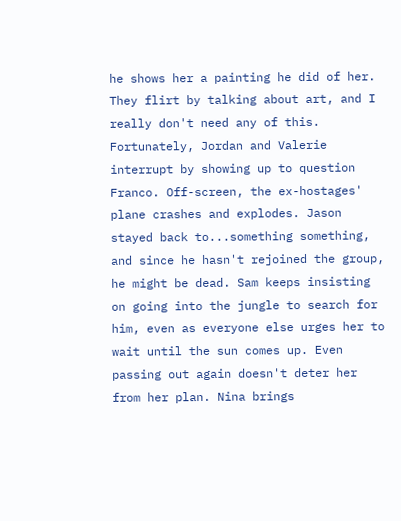he shows her a painting he did of her. They flirt by talking about art, and I really don't need any of this. Fortunately, Jordan and Valerie interrupt by showing up to question Franco. Off-screen, the ex-hostages' plane crashes and explodes. Jason stayed back to...something something, and since he hasn't rejoined the group, he might be dead. Sam keeps insisting on going into the jungle to search for him, even as everyone else urges her to wait until the sun comes up. Even passing out again doesn't deter her from her plan. Nina brings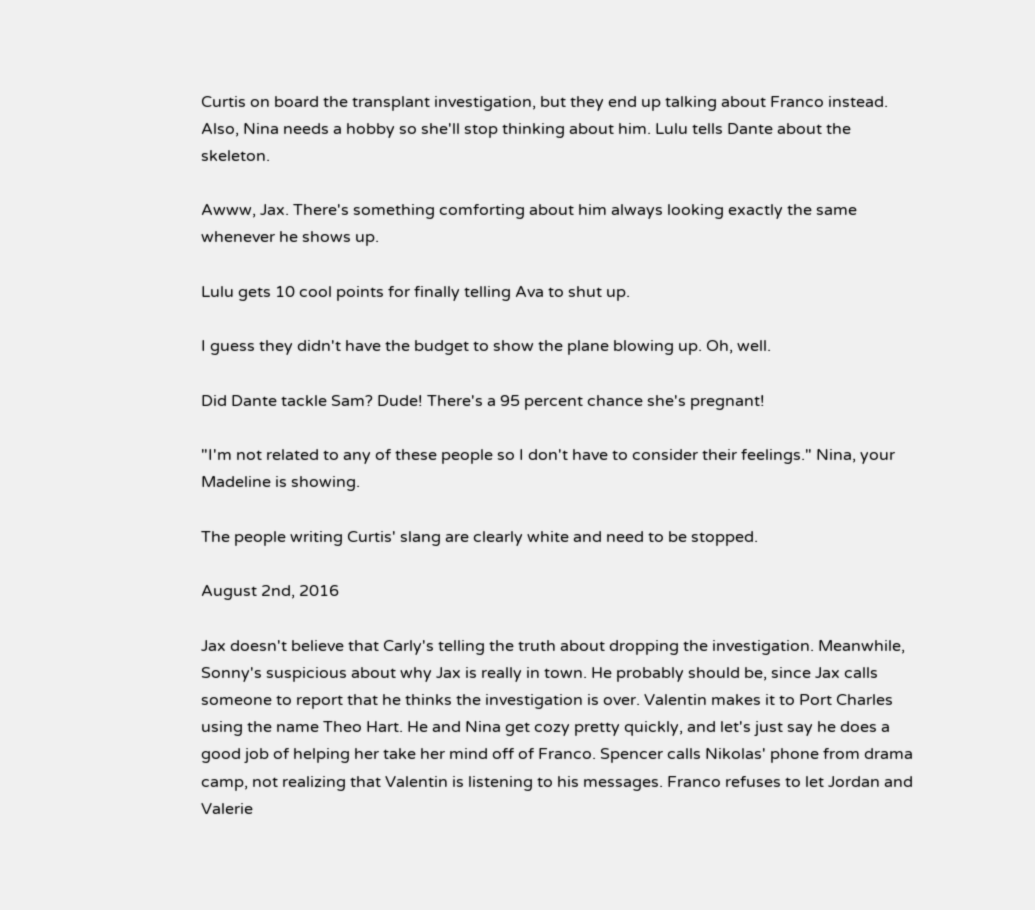Curtis on board the transplant investigation, but they end up talking about Franco instead. Also, Nina needs a hobby so she'll stop thinking about him. Lulu tells Dante about the skeleton.

Awww, Jax. There's something comforting about him always looking exactly the same whenever he shows up.

Lulu gets 10 cool points for finally telling Ava to shut up.

I guess they didn't have the budget to show the plane blowing up. Oh, well.

Did Dante tackle Sam? Dude! There's a 95 percent chance she's pregnant!

"I'm not related to any of these people so I don't have to consider their feelings." Nina, your Madeline is showing.

The people writing Curtis' slang are clearly white and need to be stopped.

August 2nd, 2016

Jax doesn't believe that Carly's telling the truth about dropping the investigation. Meanwhile, Sonny's suspicious about why Jax is really in town. He probably should be, since Jax calls someone to report that he thinks the investigation is over. Valentin makes it to Port Charles using the name Theo Hart. He and Nina get cozy pretty quickly, and let's just say he does a good job of helping her take her mind off of Franco. Spencer calls Nikolas' phone from drama camp, not realizing that Valentin is listening to his messages. Franco refuses to let Jordan and Valerie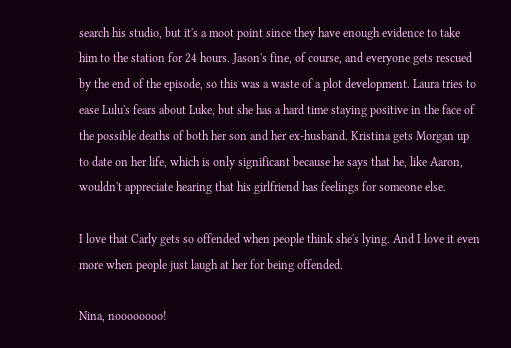search his studio, but it's a moot point since they have enough evidence to take him to the station for 24 hours. Jason's fine, of course, and everyone gets rescued by the end of the episode, so this was a waste of a plot development. Laura tries to ease Lulu's fears about Luke, but she has a hard time staying positive in the face of the possible deaths of both her son and her ex-husband. Kristina gets Morgan up to date on her life, which is only significant because he says that he, like Aaron, wouldn't appreciate hearing that his girlfriend has feelings for someone else.

I love that Carly gets so offended when people think she's lying. And I love it even more when people just laugh at her for being offended.

Nina, noooooooo!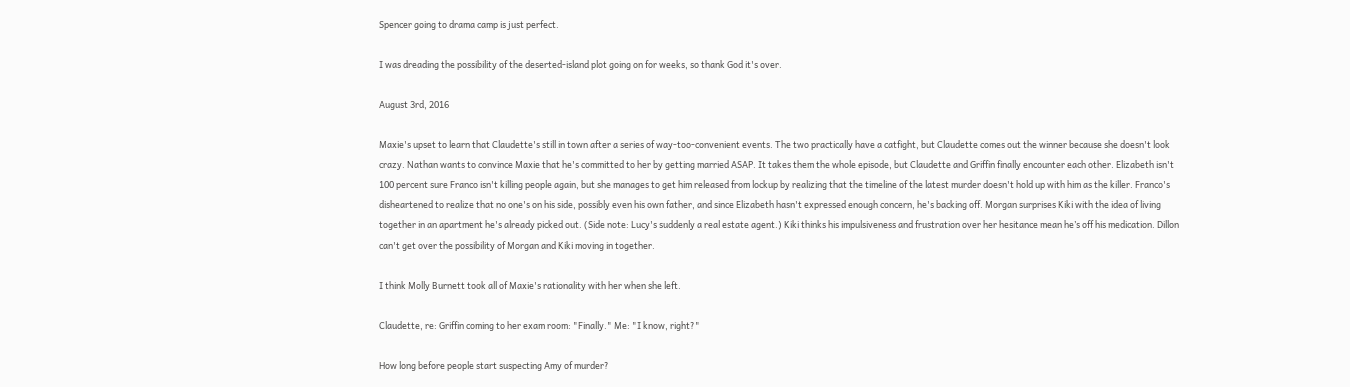Spencer going to drama camp is just perfect.

I was dreading the possibility of the deserted-island plot going on for weeks, so thank God it's over.

August 3rd, 2016

Maxie's upset to learn that Claudette's still in town after a series of way-too-convenient events. The two practically have a catfight, but Claudette comes out the winner because she doesn't look crazy. Nathan wants to convince Maxie that he's committed to her by getting married ASAP. It takes them the whole episode, but Claudette and Griffin finally encounter each other. Elizabeth isn't 100 percent sure Franco isn't killing people again, but she manages to get him released from lockup by realizing that the timeline of the latest murder doesn't hold up with him as the killer. Franco's disheartened to realize that no one's on his side, possibly even his own father, and since Elizabeth hasn't expressed enough concern, he's backing off. Morgan surprises Kiki with the idea of living together in an apartment he's already picked out. (Side note: Lucy's suddenly a real estate agent.) Kiki thinks his impulsiveness and frustration over her hesitance mean he’s off his medication. Dillon can't get over the possibility of Morgan and Kiki moving in together.

I think Molly Burnett took all of Maxie's rationality with her when she left.

Claudette, re: Griffin coming to her exam room: "Finally." Me: "I know, right?"

How long before people start suspecting Amy of murder?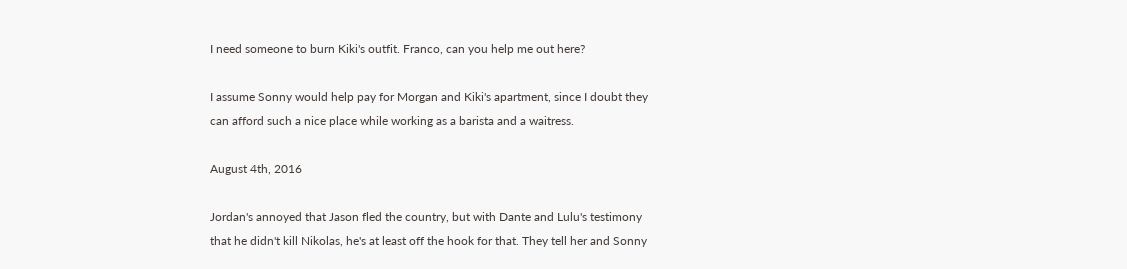I need someone to burn Kiki's outfit. Franco, can you help me out here?

I assume Sonny would help pay for Morgan and Kiki's apartment, since I doubt they can afford such a nice place while working as a barista and a waitress.

August 4th, 2016

Jordan's annoyed that Jason fled the country, but with Dante and Lulu's testimony that he didn't kill Nikolas, he's at least off the hook for that. They tell her and Sonny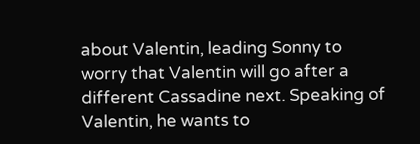about Valentin, leading Sonny to worry that Valentin will go after a different Cassadine next. Speaking of Valentin, he wants to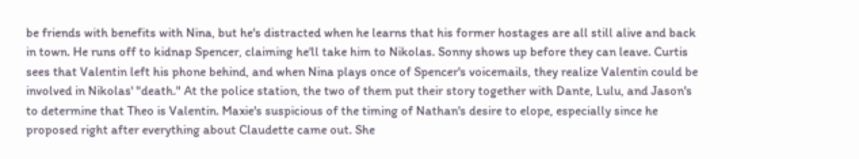be friends with benefits with Nina, but he's distracted when he learns that his former hostages are all still alive and back in town. He runs off to kidnap Spencer, claiming he'll take him to Nikolas. Sonny shows up before they can leave. Curtis sees that Valentin left his phone behind, and when Nina plays once of Spencer's voicemails, they realize Valentin could be involved in Nikolas' "death." At the police station, the two of them put their story together with Dante, Lulu, and Jason's to determine that Theo is Valentin. Maxie's suspicious of the timing of Nathan's desire to elope, especially since he proposed right after everything about Claudette came out. She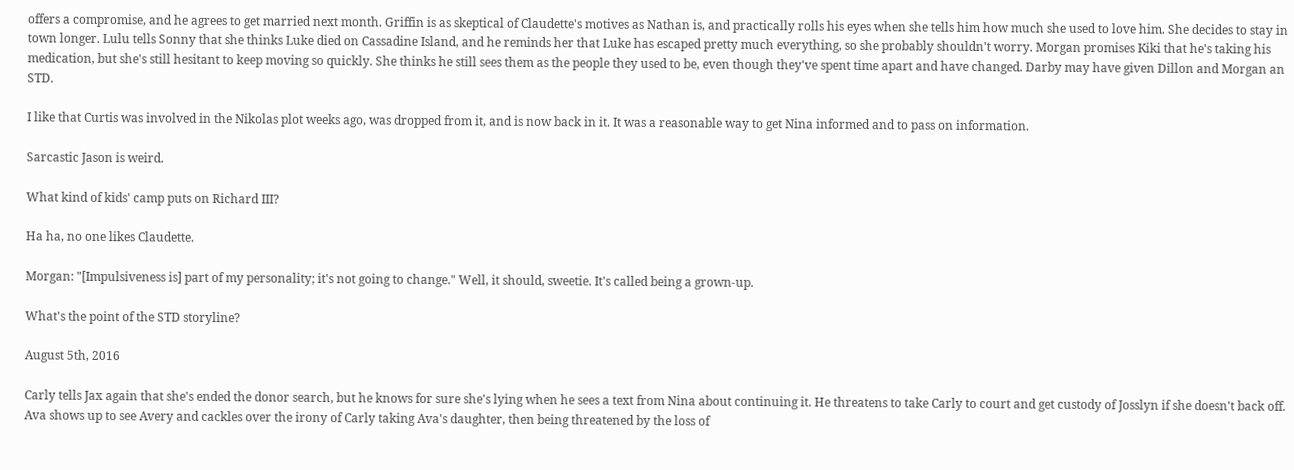offers a compromise, and he agrees to get married next month. Griffin is as skeptical of Claudette's motives as Nathan is, and practically rolls his eyes when she tells him how much she used to love him. She decides to stay in town longer. Lulu tells Sonny that she thinks Luke died on Cassadine Island, and he reminds her that Luke has escaped pretty much everything, so she probably shouldn't worry. Morgan promises Kiki that he's taking his medication, but she's still hesitant to keep moving so quickly. She thinks he still sees them as the people they used to be, even though they've spent time apart and have changed. Darby may have given Dillon and Morgan an STD.

I like that Curtis was involved in the Nikolas plot weeks ago, was dropped from it, and is now back in it. It was a reasonable way to get Nina informed and to pass on information.

Sarcastic Jason is weird.

What kind of kids' camp puts on Richard III?

Ha ha, no one likes Claudette.

Morgan: "[Impulsiveness is] part of my personality; it's not going to change." Well, it should, sweetie. It's called being a grown-up.

What's the point of the STD storyline?

August 5th, 2016

Carly tells Jax again that she's ended the donor search, but he knows for sure she's lying when he sees a text from Nina about continuing it. He threatens to take Carly to court and get custody of Josslyn if she doesn't back off. Ava shows up to see Avery and cackles over the irony of Carly taking Ava's daughter, then being threatened by the loss of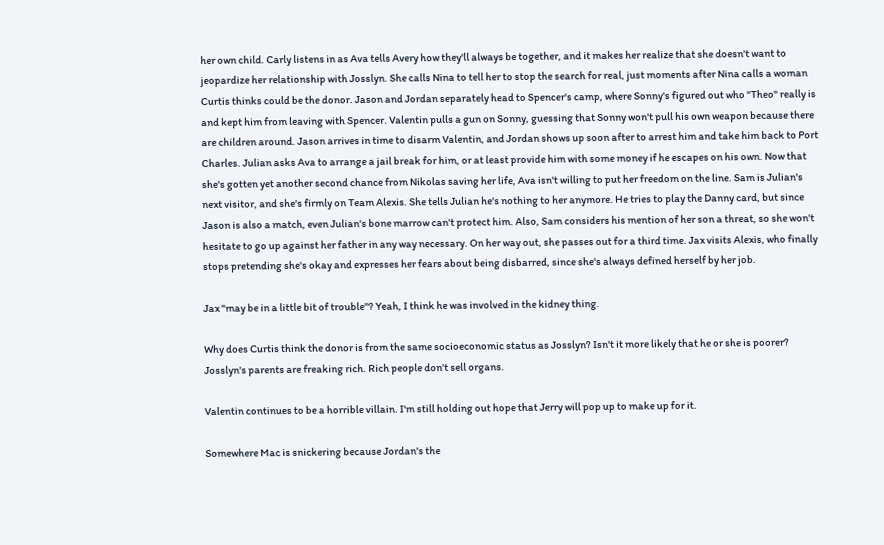her own child. Carly listens in as Ava tells Avery how they'll always be together, and it makes her realize that she doesn't want to jeopardize her relationship with Josslyn. She calls Nina to tell her to stop the search for real, just moments after Nina calls a woman Curtis thinks could be the donor. Jason and Jordan separately head to Spencer's camp, where Sonny's figured out who "Theo" really is and kept him from leaving with Spencer. Valentin pulls a gun on Sonny, guessing that Sonny won't pull his own weapon because there are children around. Jason arrives in time to disarm Valentin, and Jordan shows up soon after to arrest him and take him back to Port Charles. Julian asks Ava to arrange a jail break for him, or at least provide him with some money if he escapes on his own. Now that she's gotten yet another second chance from Nikolas saving her life, Ava isn't willing to put her freedom on the line. Sam is Julian's next visitor, and she's firmly on Team Alexis. She tells Julian he's nothing to her anymore. He tries to play the Danny card, but since Jason is also a match, even Julian's bone marrow can't protect him. Also, Sam considers his mention of her son a threat, so she won't hesitate to go up against her father in any way necessary. On her way out, she passes out for a third time. Jax visits Alexis, who finally stops pretending she's okay and expresses her fears about being disbarred, since she's always defined herself by her job.

Jax "may be in a little bit of trouble"? Yeah, I think he was involved in the kidney thing.

Why does Curtis think the donor is from the same socioeconomic status as Josslyn? Isn't it more likely that he or she is poorer? Josslyn's parents are freaking rich. Rich people don't sell organs.

Valentin continues to be a horrible villain. I'm still holding out hope that Jerry will pop up to make up for it.

Somewhere Mac is snickering because Jordan's the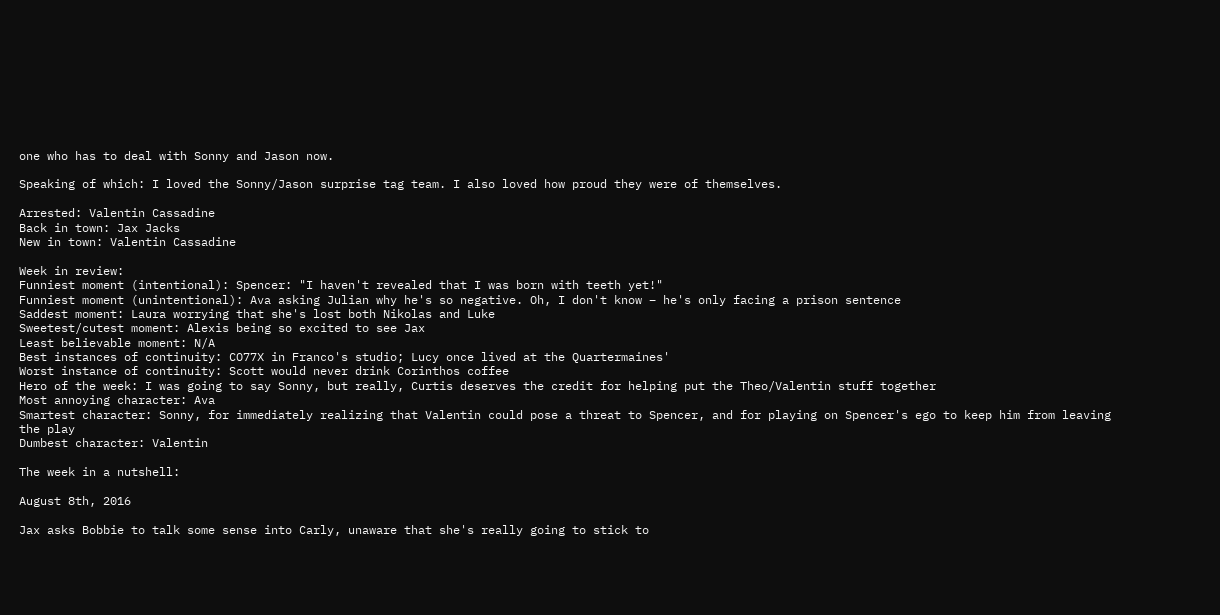one who has to deal with Sonny and Jason now.

Speaking of which: I loved the Sonny/Jason surprise tag team. I also loved how proud they were of themselves.

Arrested: Valentin Cassadine
Back in town: Jax Jacks
New in town: Valentin Cassadine

Week in review:
Funniest moment (intentional): Spencer: "I haven't revealed that I was born with teeth yet!"
Funniest moment (unintentional): Ava asking Julian why he's so negative. Oh, I don't know – he's only facing a prison sentence
Saddest moment: Laura worrying that she's lost both Nikolas and Luke
Sweetest/cutest moment: Alexis being so excited to see Jax
Least believable moment: N/A
Best instances of continuity: CO77X in Franco's studio; Lucy once lived at the Quartermaines'
Worst instance of continuity: Scott would never drink Corinthos coffee
Hero of the week: I was going to say Sonny, but really, Curtis deserves the credit for helping put the Theo/Valentin stuff together
Most annoying character: Ava
Smartest character: Sonny, for immediately realizing that Valentin could pose a threat to Spencer, and for playing on Spencer's ego to keep him from leaving the play
Dumbest character: Valentin

The week in a nutshell:

August 8th, 2016

Jax asks Bobbie to talk some sense into Carly, unaware that she's really going to stick to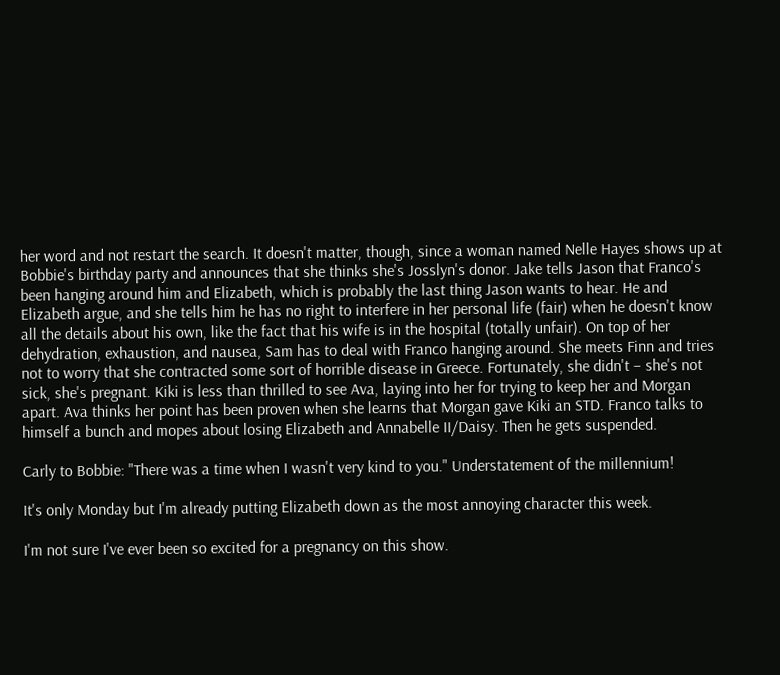her word and not restart the search. It doesn't matter, though, since a woman named Nelle Hayes shows up at Bobbie's birthday party and announces that she thinks she's Josslyn's donor. Jake tells Jason that Franco's been hanging around him and Elizabeth, which is probably the last thing Jason wants to hear. He and Elizabeth argue, and she tells him he has no right to interfere in her personal life (fair) when he doesn't know all the details about his own, like the fact that his wife is in the hospital (totally unfair). On top of her dehydration, exhaustion, and nausea, Sam has to deal with Franco hanging around. She meets Finn and tries not to worry that she contracted some sort of horrible disease in Greece. Fortunately, she didn't – she's not sick, she's pregnant. Kiki is less than thrilled to see Ava, laying into her for trying to keep her and Morgan apart. Ava thinks her point has been proven when she learns that Morgan gave Kiki an STD. Franco talks to himself a bunch and mopes about losing Elizabeth and Annabelle II/Daisy. Then he gets suspended.

Carly to Bobbie: "There was a time when I wasn't very kind to you." Understatement of the millennium!

It's only Monday but I'm already putting Elizabeth down as the most annoying character this week.

I'm not sure I've ever been so excited for a pregnancy on this show.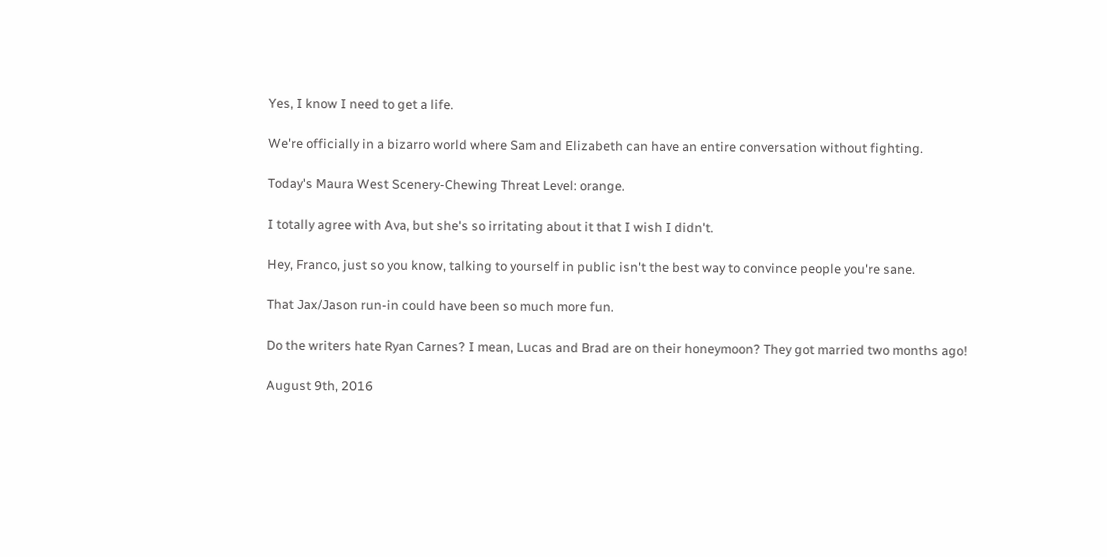Yes, I know I need to get a life.

We're officially in a bizarro world where Sam and Elizabeth can have an entire conversation without fighting.

Today's Maura West Scenery-Chewing Threat Level: orange.

I totally agree with Ava, but she's so irritating about it that I wish I didn't.

Hey, Franco, just so you know, talking to yourself in public isn't the best way to convince people you're sane.

That Jax/Jason run-in could have been so much more fun.

Do the writers hate Ryan Carnes? I mean, Lucas and Brad are on their honeymoon? They got married two months ago!

August 9th, 2016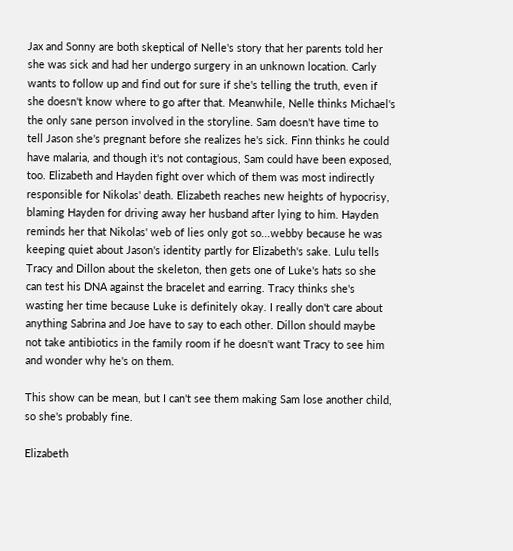Jax and Sonny are both skeptical of Nelle's story that her parents told her she was sick and had her undergo surgery in an unknown location. Carly wants to follow up and find out for sure if she's telling the truth, even if she doesn't know where to go after that. Meanwhile, Nelle thinks Michael's the only sane person involved in the storyline. Sam doesn't have time to tell Jason she's pregnant before she realizes he's sick. Finn thinks he could have malaria, and though it's not contagious, Sam could have been exposed, too. Elizabeth and Hayden fight over which of them was most indirectly responsible for Nikolas' death. Elizabeth reaches new heights of hypocrisy, blaming Hayden for driving away her husband after lying to him. Hayden reminds her that Nikolas' web of lies only got so...webby because he was keeping quiet about Jason's identity partly for Elizabeth's sake. Lulu tells Tracy and Dillon about the skeleton, then gets one of Luke's hats so she can test his DNA against the bracelet and earring. Tracy thinks she's wasting her time because Luke is definitely okay. I really don't care about anything Sabrina and Joe have to say to each other. Dillon should maybe not take antibiotics in the family room if he doesn't want Tracy to see him and wonder why he's on them.

This show can be mean, but I can't see them making Sam lose another child, so she's probably fine.

Elizabeth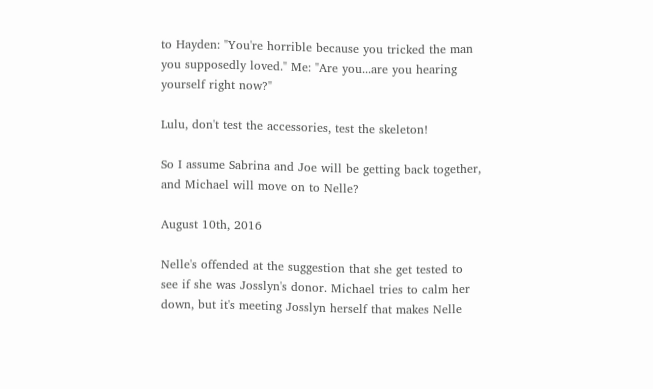to Hayden: "You're horrible because you tricked the man you supposedly loved." Me: "Are you...are you hearing yourself right now?"

Lulu, don't test the accessories, test the skeleton!

So I assume Sabrina and Joe will be getting back together, and Michael will move on to Nelle?

August 10th, 2016

Nelle's offended at the suggestion that she get tested to see if she was Josslyn's donor. Michael tries to calm her down, but it's meeting Josslyn herself that makes Nelle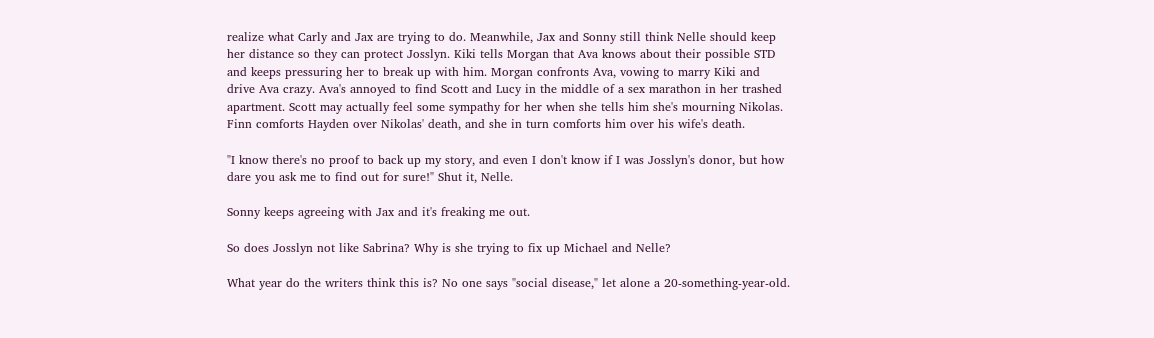realize what Carly and Jax are trying to do. Meanwhile, Jax and Sonny still think Nelle should keep her distance so they can protect Josslyn. Kiki tells Morgan that Ava knows about their possible STD and keeps pressuring her to break up with him. Morgan confronts Ava, vowing to marry Kiki and drive Ava crazy. Ava's annoyed to find Scott and Lucy in the middle of a sex marathon in her trashed apartment. Scott may actually feel some sympathy for her when she tells him she's mourning Nikolas. Finn comforts Hayden over Nikolas' death, and she in turn comforts him over his wife's death.

"I know there's no proof to back up my story, and even I don't know if I was Josslyn's donor, but how dare you ask me to find out for sure!" Shut it, Nelle.

Sonny keeps agreeing with Jax and it's freaking me out.

So does Josslyn not like Sabrina? Why is she trying to fix up Michael and Nelle?

What year do the writers think this is? No one says "social disease," let alone a 20-something-year-old.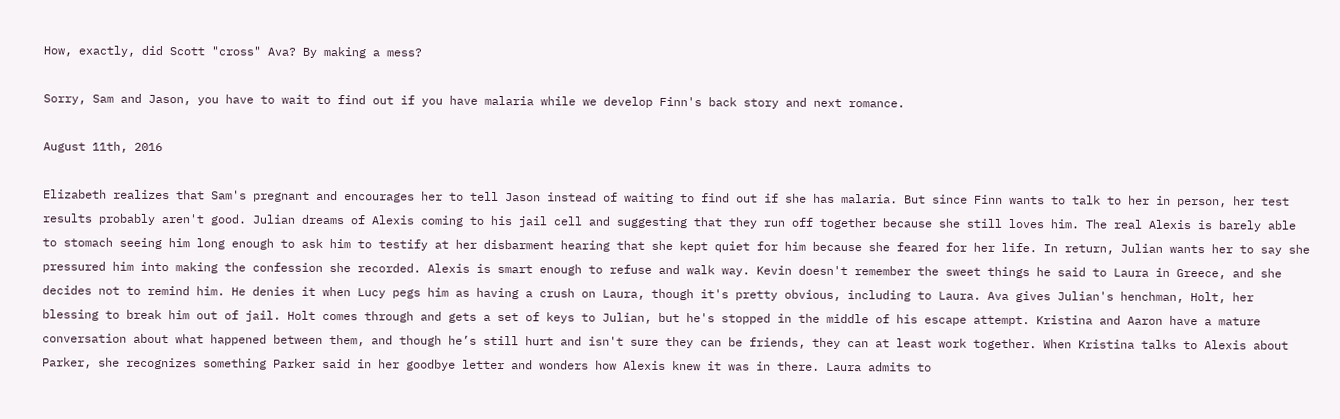How, exactly, did Scott "cross" Ava? By making a mess?

Sorry, Sam and Jason, you have to wait to find out if you have malaria while we develop Finn's back story and next romance.

August 11th, 2016

Elizabeth realizes that Sam's pregnant and encourages her to tell Jason instead of waiting to find out if she has malaria. But since Finn wants to talk to her in person, her test results probably aren't good. Julian dreams of Alexis coming to his jail cell and suggesting that they run off together because she still loves him. The real Alexis is barely able to stomach seeing him long enough to ask him to testify at her disbarment hearing that she kept quiet for him because she feared for her life. In return, Julian wants her to say she pressured him into making the confession she recorded. Alexis is smart enough to refuse and walk way. Kevin doesn't remember the sweet things he said to Laura in Greece, and she decides not to remind him. He denies it when Lucy pegs him as having a crush on Laura, though it's pretty obvious, including to Laura. Ava gives Julian's henchman, Holt, her blessing to break him out of jail. Holt comes through and gets a set of keys to Julian, but he's stopped in the middle of his escape attempt. Kristina and Aaron have a mature conversation about what happened between them, and though he’s still hurt and isn't sure they can be friends, they can at least work together. When Kristina talks to Alexis about Parker, she recognizes something Parker said in her goodbye letter and wonders how Alexis knew it was in there. Laura admits to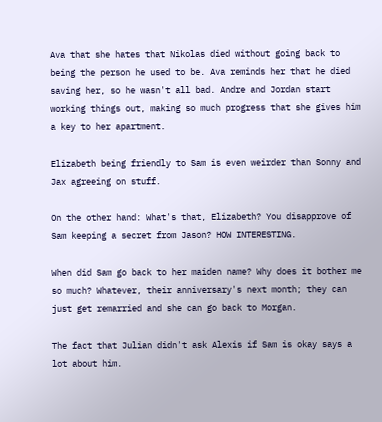Ava that she hates that Nikolas died without going back to being the person he used to be. Ava reminds her that he died saving her, so he wasn't all bad. Andre and Jordan start working things out, making so much progress that she gives him a key to her apartment.

Elizabeth being friendly to Sam is even weirder than Sonny and Jax agreeing on stuff.

On the other hand: What's that, Elizabeth? You disapprove of Sam keeping a secret from Jason? HOW INTERESTING.

When did Sam go back to her maiden name? Why does it bother me so much? Whatever, their anniversary's next month; they can just get remarried and she can go back to Morgan.

The fact that Julian didn't ask Alexis if Sam is okay says a lot about him.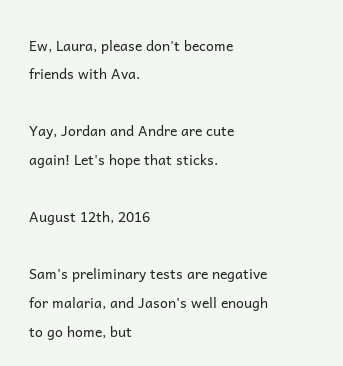Ew, Laura, please don't become friends with Ava.

Yay, Jordan and Andre are cute again! Let's hope that sticks.

August 12th, 2016

Sam's preliminary tests are negative for malaria, and Jason's well enough to go home, but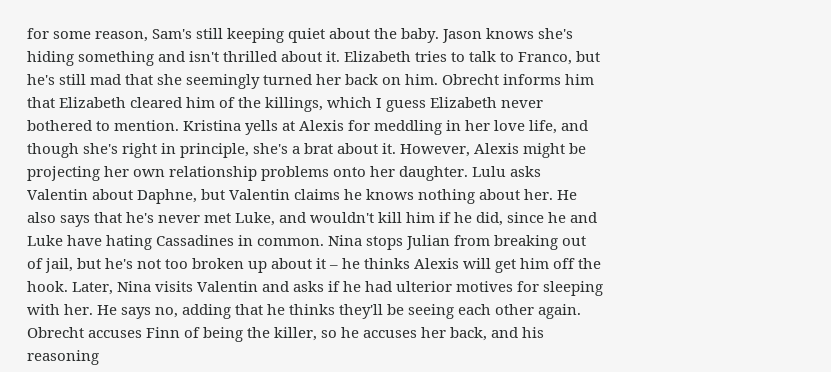for some reason, Sam's still keeping quiet about the baby. Jason knows she's hiding something and isn't thrilled about it. Elizabeth tries to talk to Franco, but he's still mad that she seemingly turned her back on him. Obrecht informs him that Elizabeth cleared him of the killings, which I guess Elizabeth never bothered to mention. Kristina yells at Alexis for meddling in her love life, and though she's right in principle, she's a brat about it. However, Alexis might be projecting her own relationship problems onto her daughter. Lulu asks Valentin about Daphne, but Valentin claims he knows nothing about her. He also says that he's never met Luke, and wouldn't kill him if he did, since he and Luke have hating Cassadines in common. Nina stops Julian from breaking out of jail, but he's not too broken up about it – he thinks Alexis will get him off the hook. Later, Nina visits Valentin and asks if he had ulterior motives for sleeping with her. He says no, adding that he thinks they'll be seeing each other again. Obrecht accuses Finn of being the killer, so he accuses her back, and his reasoning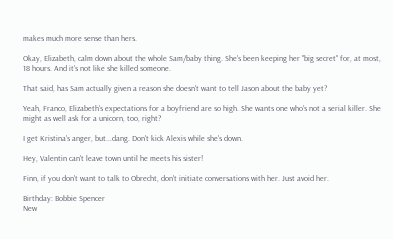makes much more sense than hers.

Okay, Elizabeth, calm down about the whole Sam/baby thing. She's been keeping her "big secret" for, at most, 18 hours. And it's not like she killed someone.

That said, has Sam actually given a reason she doesn't want to tell Jason about the baby yet?

Yeah, Franco, Elizabeth's expectations for a boyfriend are so high. She wants one who's not a serial killer. She might as well ask for a unicorn, too, right?

I get Kristina's anger, but...dang. Don't kick Alexis while she's down.

Hey, Valentin can't leave town until he meets his sister!

Finn, if you don't want to talk to Obrecht, don't initiate conversations with her. Just avoid her.

Birthday: Bobbie Spencer
New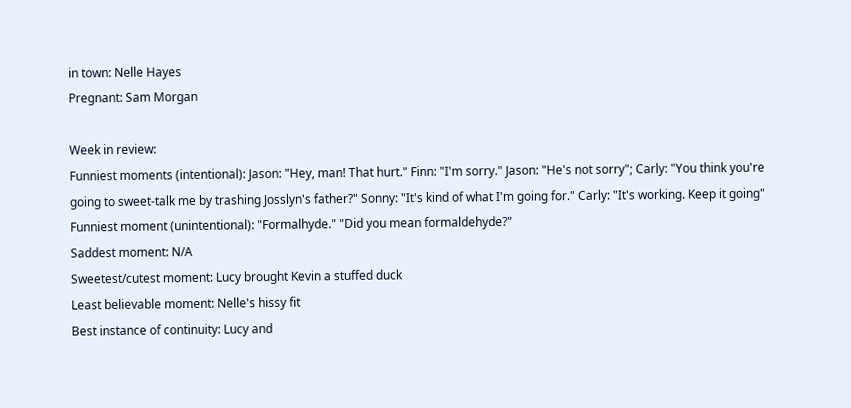in town: Nelle Hayes
Pregnant: Sam Morgan

Week in review:
Funniest moments (intentional): Jason: "Hey, man! That hurt." Finn: "I'm sorry." Jason: "He's not sorry"; Carly: "You think you're going to sweet-talk me by trashing Josslyn's father?" Sonny: "It's kind of what I'm going for." Carly: "It's working. Keep it going"
Funniest moment (unintentional): "Formalhyde." "Did you mean formaldehyde?"
Saddest moment: N/A
Sweetest/cutest moment: Lucy brought Kevin a stuffed duck
Least believable moment: Nelle's hissy fit
Best instance of continuity: Lucy and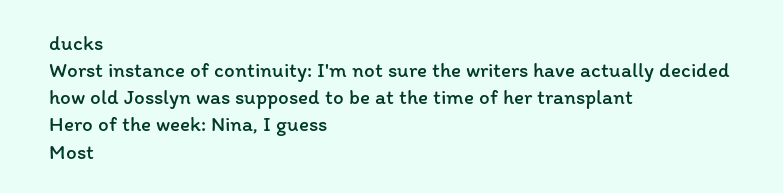ducks
Worst instance of continuity: I'm not sure the writers have actually decided how old Josslyn was supposed to be at the time of her transplant
Hero of the week: Nina, I guess
Most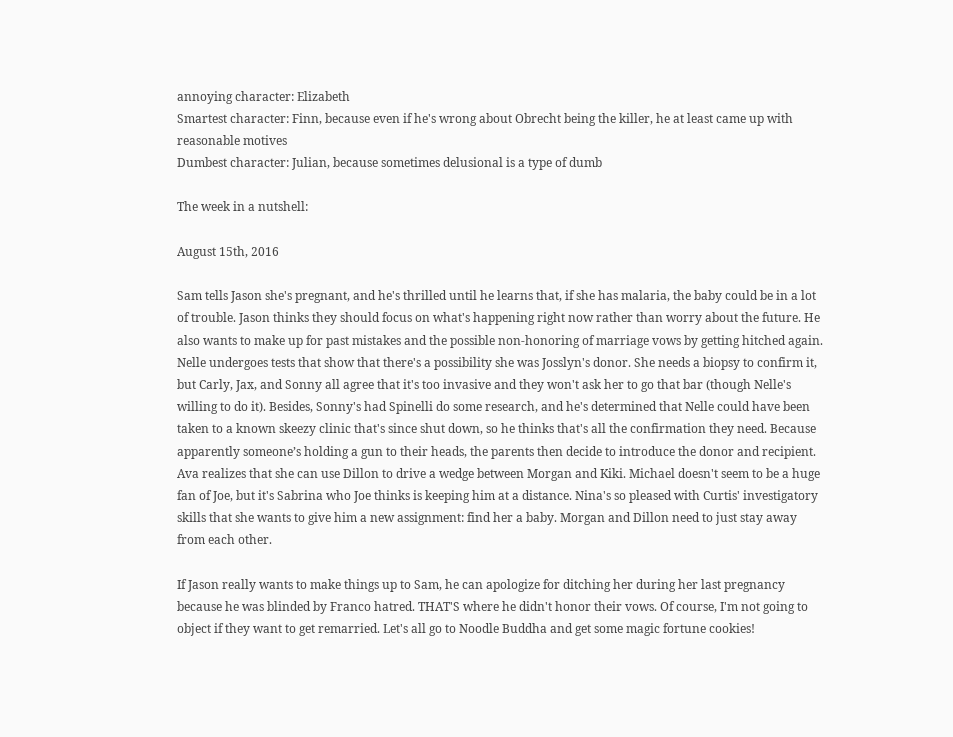annoying character: Elizabeth
Smartest character: Finn, because even if he's wrong about Obrecht being the killer, he at least came up with reasonable motives
Dumbest character: Julian, because sometimes delusional is a type of dumb

The week in a nutshell:

August 15th, 2016

Sam tells Jason she's pregnant, and he's thrilled until he learns that, if she has malaria, the baby could be in a lot of trouble. Jason thinks they should focus on what's happening right now rather than worry about the future. He also wants to make up for past mistakes and the possible non-honoring of marriage vows by getting hitched again. Nelle undergoes tests that show that there's a possibility she was Josslyn's donor. She needs a biopsy to confirm it, but Carly, Jax, and Sonny all agree that it's too invasive and they won't ask her to go that bar (though Nelle's willing to do it). Besides, Sonny's had Spinelli do some research, and he's determined that Nelle could have been taken to a known skeezy clinic that's since shut down, so he thinks that's all the confirmation they need. Because apparently someone’s holding a gun to their heads, the parents then decide to introduce the donor and recipient. Ava realizes that she can use Dillon to drive a wedge between Morgan and Kiki. Michael doesn't seem to be a huge fan of Joe, but it's Sabrina who Joe thinks is keeping him at a distance. Nina's so pleased with Curtis' investigatory skills that she wants to give him a new assignment: find her a baby. Morgan and Dillon need to just stay away from each other.

If Jason really wants to make things up to Sam, he can apologize for ditching her during her last pregnancy because he was blinded by Franco hatred. THAT'S where he didn't honor their vows. Of course, I'm not going to object if they want to get remarried. Let's all go to Noodle Buddha and get some magic fortune cookies!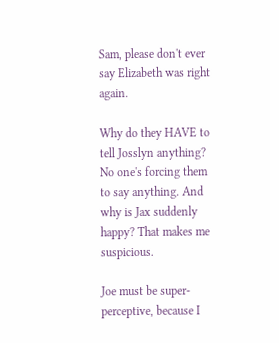Sam, please don't ever say Elizabeth was right again.

Why do they HAVE to tell Josslyn anything? No one's forcing them to say anything. And why is Jax suddenly happy? That makes me suspicious.

Joe must be super-perceptive, because I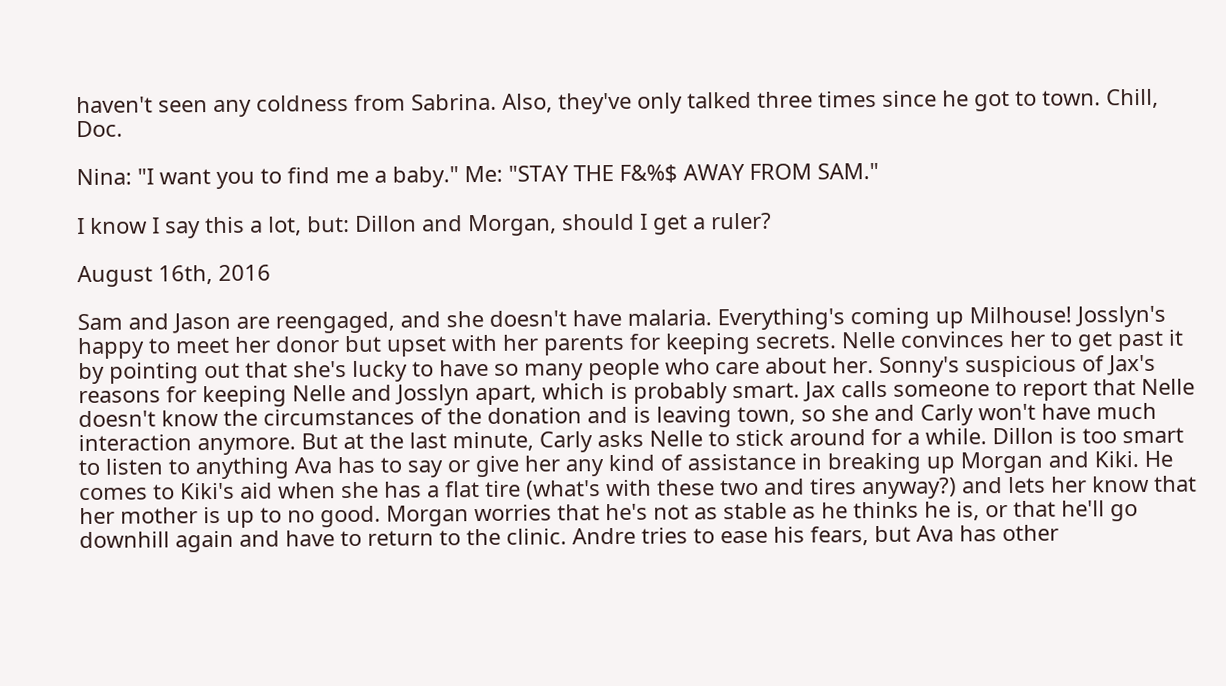haven't seen any coldness from Sabrina. Also, they've only talked three times since he got to town. Chill, Doc.

Nina: "I want you to find me a baby." Me: "STAY THE F&%$ AWAY FROM SAM."

I know I say this a lot, but: Dillon and Morgan, should I get a ruler?

August 16th, 2016

Sam and Jason are reengaged, and she doesn't have malaria. Everything's coming up Milhouse! Josslyn's happy to meet her donor but upset with her parents for keeping secrets. Nelle convinces her to get past it by pointing out that she's lucky to have so many people who care about her. Sonny's suspicious of Jax's reasons for keeping Nelle and Josslyn apart, which is probably smart. Jax calls someone to report that Nelle doesn't know the circumstances of the donation and is leaving town, so she and Carly won't have much interaction anymore. But at the last minute, Carly asks Nelle to stick around for a while. Dillon is too smart to listen to anything Ava has to say or give her any kind of assistance in breaking up Morgan and Kiki. He comes to Kiki's aid when she has a flat tire (what's with these two and tires anyway?) and lets her know that her mother is up to no good. Morgan worries that he's not as stable as he thinks he is, or that he'll go downhill again and have to return to the clinic. Andre tries to ease his fears, but Ava has other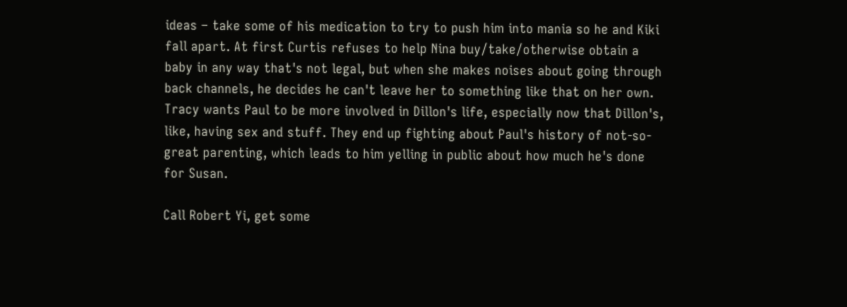ideas – take some of his medication to try to push him into mania so he and Kiki fall apart. At first Curtis refuses to help Nina buy/take/otherwise obtain a baby in any way that's not legal, but when she makes noises about going through back channels, he decides he can't leave her to something like that on her own. Tracy wants Paul to be more involved in Dillon's life, especially now that Dillon's, like, having sex and stuff. They end up fighting about Paul's history of not-so-great parenting, which leads to him yelling in public about how much he's done for Susan.

Call Robert Yi, get some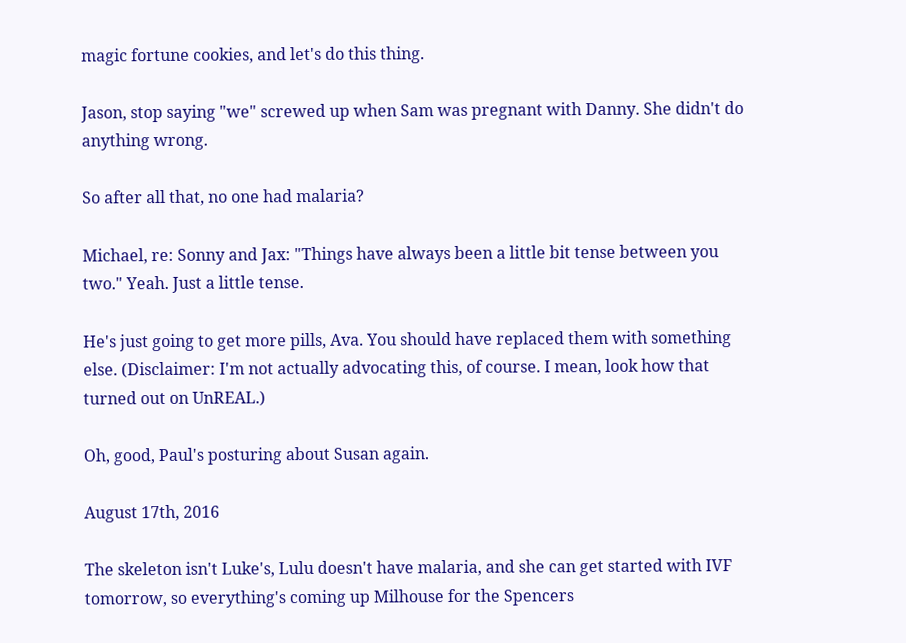magic fortune cookies, and let's do this thing.

Jason, stop saying "we" screwed up when Sam was pregnant with Danny. She didn't do anything wrong.

So after all that, no one had malaria?

Michael, re: Sonny and Jax: "Things have always been a little bit tense between you two." Yeah. Just a little tense.

He's just going to get more pills, Ava. You should have replaced them with something else. (Disclaimer: I'm not actually advocating this, of course. I mean, look how that turned out on UnREAL.)

Oh, good, Paul's posturing about Susan again.

August 17th, 2016

The skeleton isn't Luke's, Lulu doesn't have malaria, and she can get started with IVF tomorrow, so everything's coming up Milhouse for the Spencers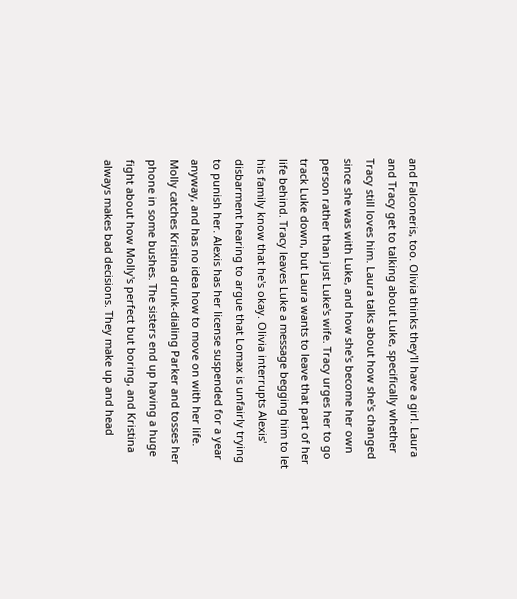and Falconeris, too. Olivia thinks they'll have a girl. Laura and Tracy get to talking about Luke, specifically whether Tracy still loves him. Laura talks about how she's changed since she was with Luke, and how she's become her own person rather than just Luke's wife. Tracy urges her to go track Luke down, but Laura wants to leave that part of her life behind. Tracy leaves Luke a message begging him to let his family know that he's okay. Olivia interrupts Alexis' disbarment hearing to argue that Lomax is unfairly trying to punish her. Alexis has her license suspended for a year anyway, and has no idea how to move on with her life. Molly catches Kristina drunk-dialing Parker and tosses her phone in some bushes. The sisters end up having a huge fight about how Molly's perfect but boring, and Kristina always makes bad decisions. They make up and head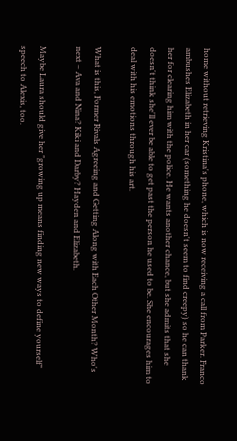home without retrieving Kristina's phone, which is now receiving a call from Parker. Franco ambushes Elizabeth in her car (something he doesn't seem to find creepy) so he can thank her for clearing him with the police. He wants another chance, but she admits that she doesn't think she'll ever be able to get past the person he used to be. She encourages him to deal with his emotions through his art.

What is this, Former Rivals Agreeing and Getting Along with Each Other Month? Who's next – Ava and Nina? Kiki and Darby? Hayden and Elizabeth.

Maybe Laura should give her "growing up means finding new ways to define yourself" speech to Alexis, too.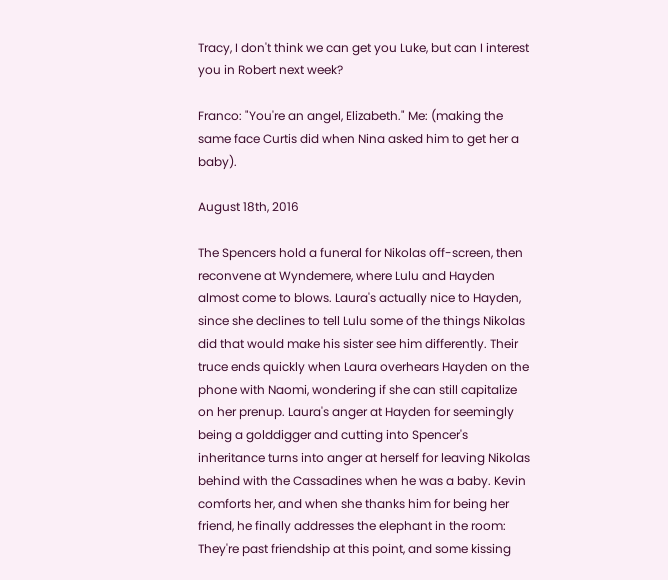Tracy, I don't think we can get you Luke, but can I interest you in Robert next week?

Franco: "You're an angel, Elizabeth." Me: (making the same face Curtis did when Nina asked him to get her a baby).

August 18th, 2016

The Spencers hold a funeral for Nikolas off-screen, then reconvene at Wyndemere, where Lulu and Hayden almost come to blows. Laura's actually nice to Hayden, since she declines to tell Lulu some of the things Nikolas did that would make his sister see him differently. Their truce ends quickly when Laura overhears Hayden on the phone with Naomi, wondering if she can still capitalize on her prenup. Laura's anger at Hayden for seemingly being a golddigger and cutting into Spencer's inheritance turns into anger at herself for leaving Nikolas behind with the Cassadines when he was a baby. Kevin comforts her, and when she thanks him for being her friend, he finally addresses the elephant in the room: They're past friendship at this point, and some kissing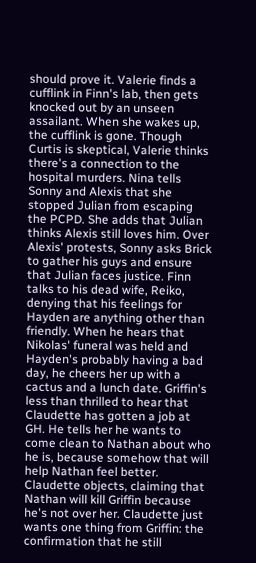should prove it. Valerie finds a cufflink in Finn's lab, then gets knocked out by an unseen assailant. When she wakes up, the cufflink is gone. Though Curtis is skeptical, Valerie thinks there's a connection to the hospital murders. Nina tells Sonny and Alexis that she stopped Julian from escaping the PCPD. She adds that Julian thinks Alexis still loves him. Over Alexis' protests, Sonny asks Brick to gather his guys and ensure that Julian faces justice. Finn talks to his dead wife, Reiko, denying that his feelings for Hayden are anything other than friendly. When he hears that Nikolas' funeral was held and Hayden's probably having a bad day, he cheers her up with a cactus and a lunch date. Griffin's less than thrilled to hear that Claudette has gotten a job at GH. He tells her he wants to come clean to Nathan about who he is, because somehow that will help Nathan feel better. Claudette objects, claiming that Nathan will kill Griffin because he's not over her. Claudette just wants one thing from Griffin: the confirmation that he still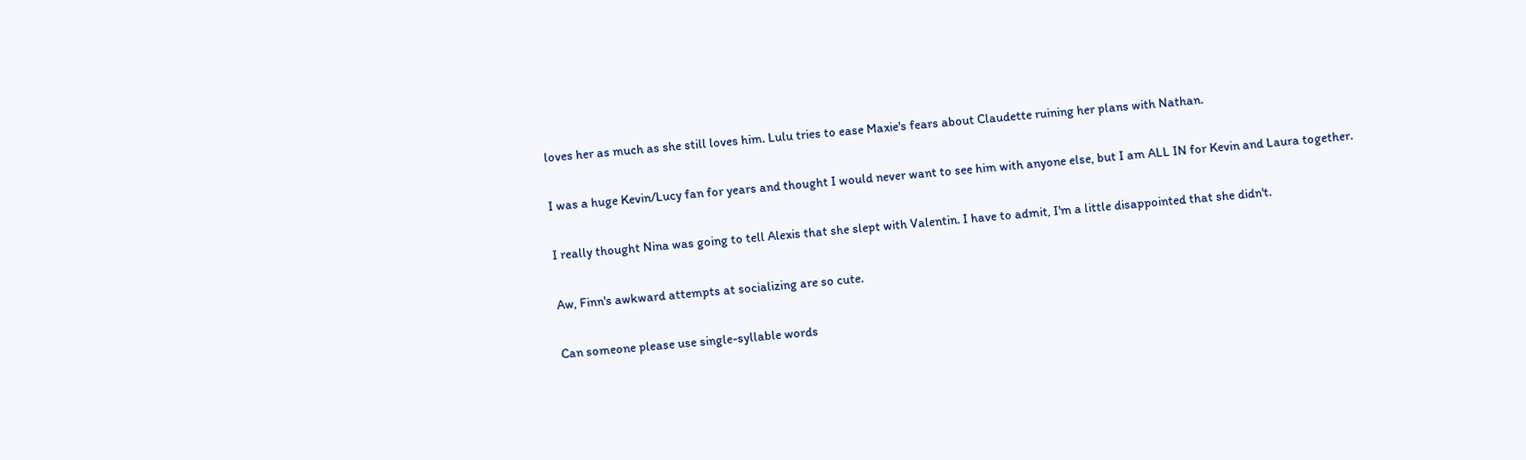loves her as much as she still loves him. Lulu tries to ease Maxie's fears about Claudette ruining her plans with Nathan.

I was a huge Kevin/Lucy fan for years and thought I would never want to see him with anyone else, but I am ALL IN for Kevin and Laura together.

I really thought Nina was going to tell Alexis that she slept with Valentin. I have to admit, I'm a little disappointed that she didn't.

Aw, Finn's awkward attempts at socializing are so cute.

Can someone please use single-syllable words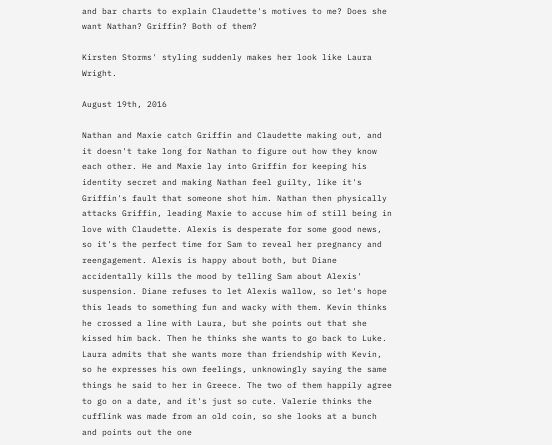and bar charts to explain Claudette's motives to me? Does she want Nathan? Griffin? Both of them?

Kirsten Storms' styling suddenly makes her look like Laura Wright.

August 19th, 2016

Nathan and Maxie catch Griffin and Claudette making out, and it doesn't take long for Nathan to figure out how they know each other. He and Maxie lay into Griffin for keeping his identity secret and making Nathan feel guilty, like it's Griffin's fault that someone shot him. Nathan then physically attacks Griffin, leading Maxie to accuse him of still being in love with Claudette. Alexis is desperate for some good news, so it's the perfect time for Sam to reveal her pregnancy and reengagement. Alexis is happy about both, but Diane accidentally kills the mood by telling Sam about Alexis' suspension. Diane refuses to let Alexis wallow, so let's hope this leads to something fun and wacky with them. Kevin thinks he crossed a line with Laura, but she points out that she kissed him back. Then he thinks she wants to go back to Luke. Laura admits that she wants more than friendship with Kevin, so he expresses his own feelings, unknowingly saying the same things he said to her in Greece. The two of them happily agree to go on a date, and it's just so cute. Valerie thinks the cufflink was made from an old coin, so she looks at a bunch and points out the one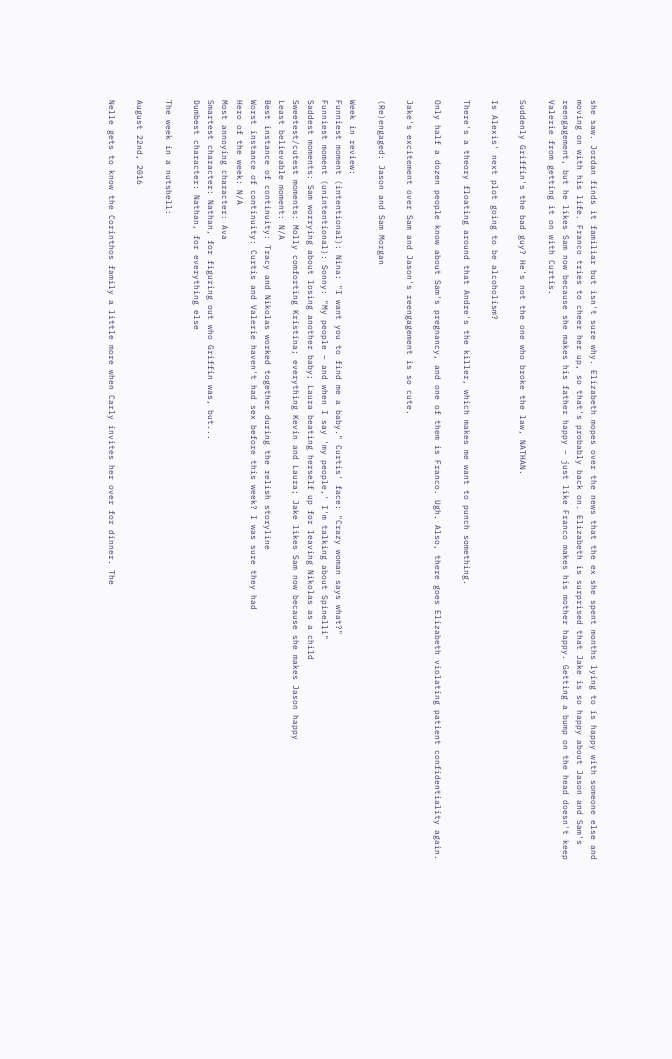she saw. Jordan finds it familiar but isn't sure why. Elizabeth mopes over the news that the ex she spent months lying to is happy with someone else and moving on with his life. Franco tries to cheer her up, so that's probably back on. Elizabeth is surprised that Jake is so happy about Jason and Sam's reengagement, but he likes Sam now because she makes his father happy – just like Franco makes his mother happy. Getting a bump on the head doesn't keep Valerie from getting it on with Curtis.

Suddenly Griffin's the bad guy? He's not the one who broke the law, NATHAN.

Is Alexis' next plot going to be alcoholism?

There's a theory floating around that Andre's the killer, which makes me want to punch something.

Only half a dozen people know about Sam's pregnancy, and one of them is Franco. Ugh. Also, there goes Elizabeth violating patient confidentiality again.

Jake's excitement over Sam and Jason's reengagement is so cute.

(Re)engaged: Jason and Sam Morgan

Week in review:
Funniest moment (intentional): Nina: "I want you to find me a baby." Curtis' face: "Crazy woman says what?"
Funniest moment (unintentional): Sonny: "My people – and when I say 'my people,' I'm talking about Spinelli"
Saddest moments: Sam worrying about losing another baby; Laura beating herself up for leaving Nikolas as a child
Sweetest/cutest moments: Molly comforting Kristina; everything Kevin and Laura; Jake likes Sam now because she makes Jason happy
Least believable moment: N/A
Best instance of continuity: Tracy and Nikolas worked together during the relish storyline
Worst instance of continuity: Curtis and Valerie haven't had sex before this week? I was sure they had
Hero of the week: N/A
Most annoying character: Ava
Smartest character: Nathan, for figuring out who Griffin was, but...
Dumbest character: Nathan, for everything else

The week in a nutshell:

August 22nd, 2016

Nelle gets to know the Corinthos family a little more when Carly invites her over for dinner. The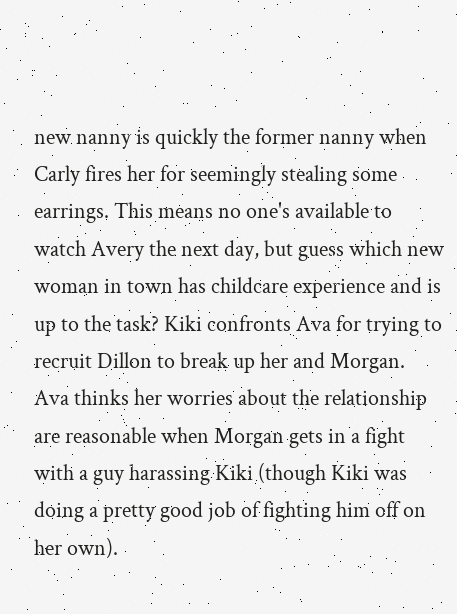new nanny is quickly the former nanny when Carly fires her for seemingly stealing some earrings. This means no one's available to watch Avery the next day, but guess which new woman in town has childcare experience and is up to the task? Kiki confronts Ava for trying to recruit Dillon to break up her and Morgan. Ava thinks her worries about the relationship are reasonable when Morgan gets in a fight with a guy harassing Kiki (though Kiki was doing a pretty good job of fighting him off on her own).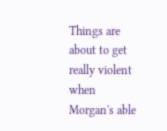Things are about to get really violent when Morgan's able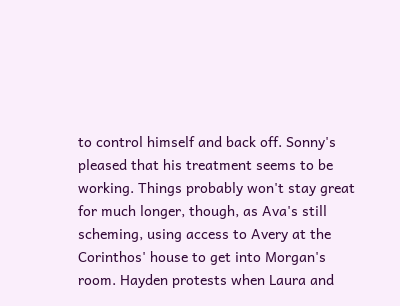to control himself and back off. Sonny's pleased that his treatment seems to be working. Things probably won't stay great for much longer, though, as Ava's still scheming, using access to Avery at the Corinthos' house to get into Morgan's room. Hayden protests when Laura and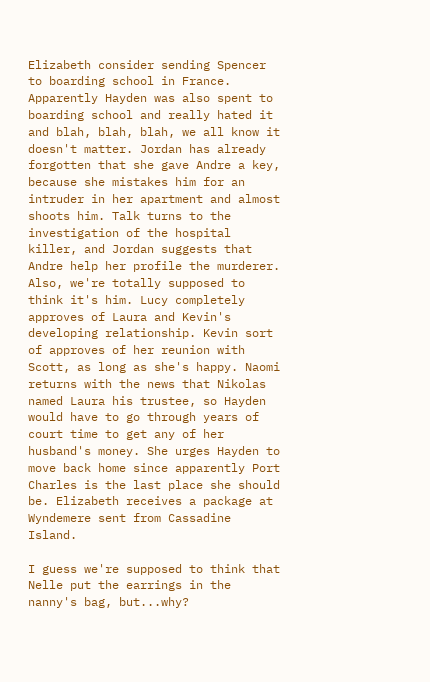Elizabeth consider sending Spencer to boarding school in France. Apparently Hayden was also spent to boarding school and really hated it and blah, blah, blah, we all know it doesn't matter. Jordan has already forgotten that she gave Andre a key, because she mistakes him for an intruder in her apartment and almost shoots him. Talk turns to the investigation of the hospital killer, and Jordan suggests that Andre help her profile the murderer. Also, we're totally supposed to think it's him. Lucy completely approves of Laura and Kevin's developing relationship. Kevin sort of approves of her reunion with Scott, as long as she's happy. Naomi returns with the news that Nikolas named Laura his trustee, so Hayden would have to go through years of court time to get any of her husband's money. She urges Hayden to move back home since apparently Port Charles is the last place she should be. Elizabeth receives a package at Wyndemere sent from Cassadine Island.

I guess we're supposed to think that Nelle put the earrings in the nanny's bag, but...why?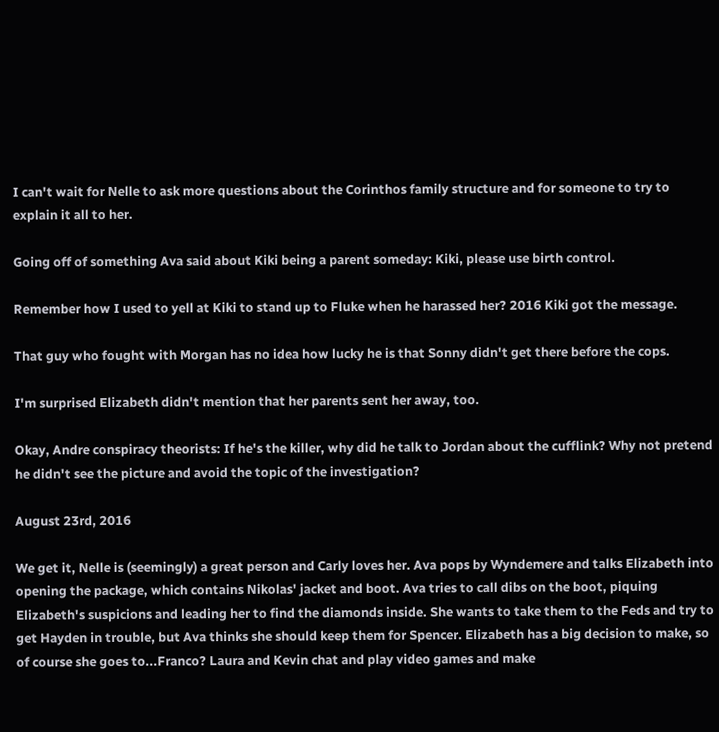I can't wait for Nelle to ask more questions about the Corinthos family structure and for someone to try to explain it all to her.

Going off of something Ava said about Kiki being a parent someday: Kiki, please use birth control.

Remember how I used to yell at Kiki to stand up to Fluke when he harassed her? 2016 Kiki got the message.

That guy who fought with Morgan has no idea how lucky he is that Sonny didn't get there before the cops.

I'm surprised Elizabeth didn't mention that her parents sent her away, too.

Okay, Andre conspiracy theorists: If he's the killer, why did he talk to Jordan about the cufflink? Why not pretend he didn't see the picture and avoid the topic of the investigation?

August 23rd, 2016

We get it, Nelle is (seemingly) a great person and Carly loves her. Ava pops by Wyndemere and talks Elizabeth into opening the package, which contains Nikolas' jacket and boot. Ava tries to call dibs on the boot, piquing Elizabeth's suspicions and leading her to find the diamonds inside. She wants to take them to the Feds and try to get Hayden in trouble, but Ava thinks she should keep them for Spencer. Elizabeth has a big decision to make, so of course she goes to...Franco? Laura and Kevin chat and play video games and make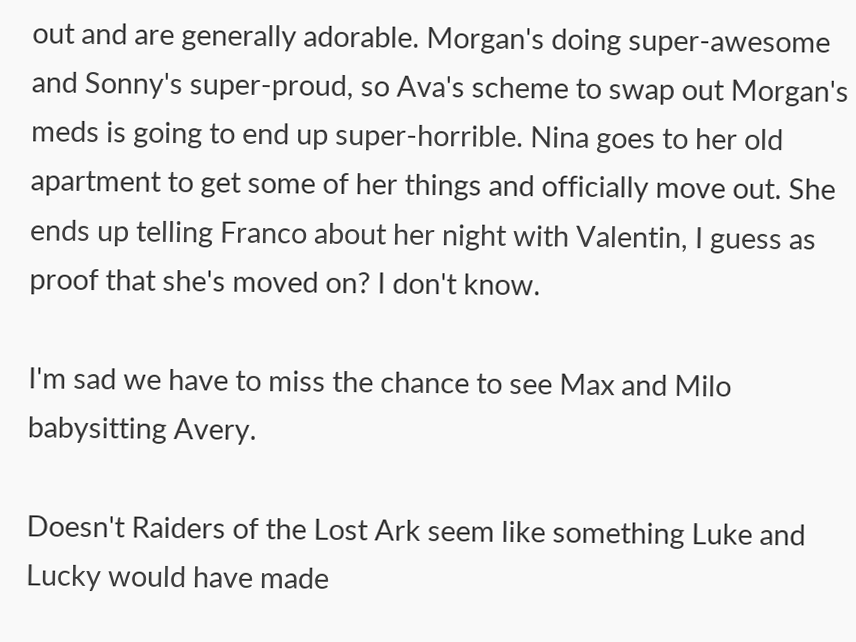out and are generally adorable. Morgan's doing super-awesome and Sonny's super-proud, so Ava's scheme to swap out Morgan's meds is going to end up super-horrible. Nina goes to her old apartment to get some of her things and officially move out. She ends up telling Franco about her night with Valentin, I guess as proof that she's moved on? I don't know.

I'm sad we have to miss the chance to see Max and Milo babysitting Avery.

Doesn't Raiders of the Lost Ark seem like something Luke and Lucky would have made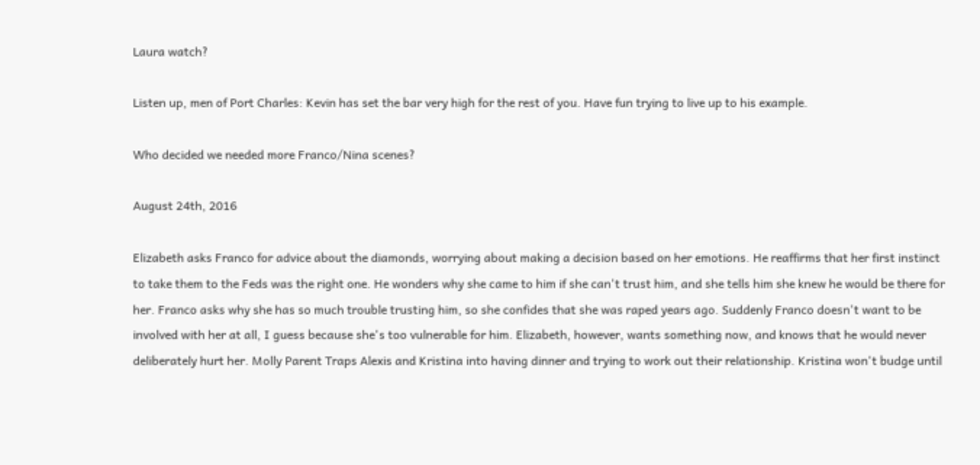Laura watch?

Listen up, men of Port Charles: Kevin has set the bar very high for the rest of you. Have fun trying to live up to his example.

Who decided we needed more Franco/Nina scenes?

August 24th, 2016

Elizabeth asks Franco for advice about the diamonds, worrying about making a decision based on her emotions. He reaffirms that her first instinct to take them to the Feds was the right one. He wonders why she came to him if she can't trust him, and she tells him she knew he would be there for her. Franco asks why she has so much trouble trusting him, so she confides that she was raped years ago. Suddenly Franco doesn't want to be involved with her at all, I guess because she's too vulnerable for him. Elizabeth, however, wants something now, and knows that he would never deliberately hurt her. Molly Parent Traps Alexis and Kristina into having dinner and trying to work out their relationship. Kristina won't budge until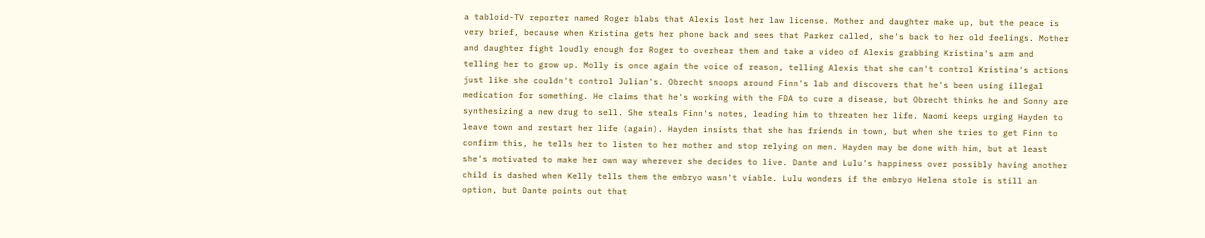a tabloid-TV reporter named Roger blabs that Alexis lost her law license. Mother and daughter make up, but the peace is very brief, because when Kristina gets her phone back and sees that Parker called, she's back to her old feelings. Mother and daughter fight loudly enough for Roger to overhear them and take a video of Alexis grabbing Kristina's arm and telling her to grow up. Molly is once again the voice of reason, telling Alexis that she can't control Kristina's actions just like she couldn't control Julian's. Obrecht snoops around Finn's lab and discovers that he's been using illegal medication for something. He claims that he's working with the FDA to cure a disease, but Obrecht thinks he and Sonny are synthesizing a new drug to sell. She steals Finn's notes, leading him to threaten her life. Naomi keeps urging Hayden to leave town and restart her life (again). Hayden insists that she has friends in town, but when she tries to get Finn to confirm this, he tells her to listen to her mother and stop relying on men. Hayden may be done with him, but at least she's motivated to make her own way wherever she decides to live. Dante and Lulu's happiness over possibly having another child is dashed when Kelly tells them the embryo wasn't viable. Lulu wonders if the embryo Helena stole is still an option, but Dante points out that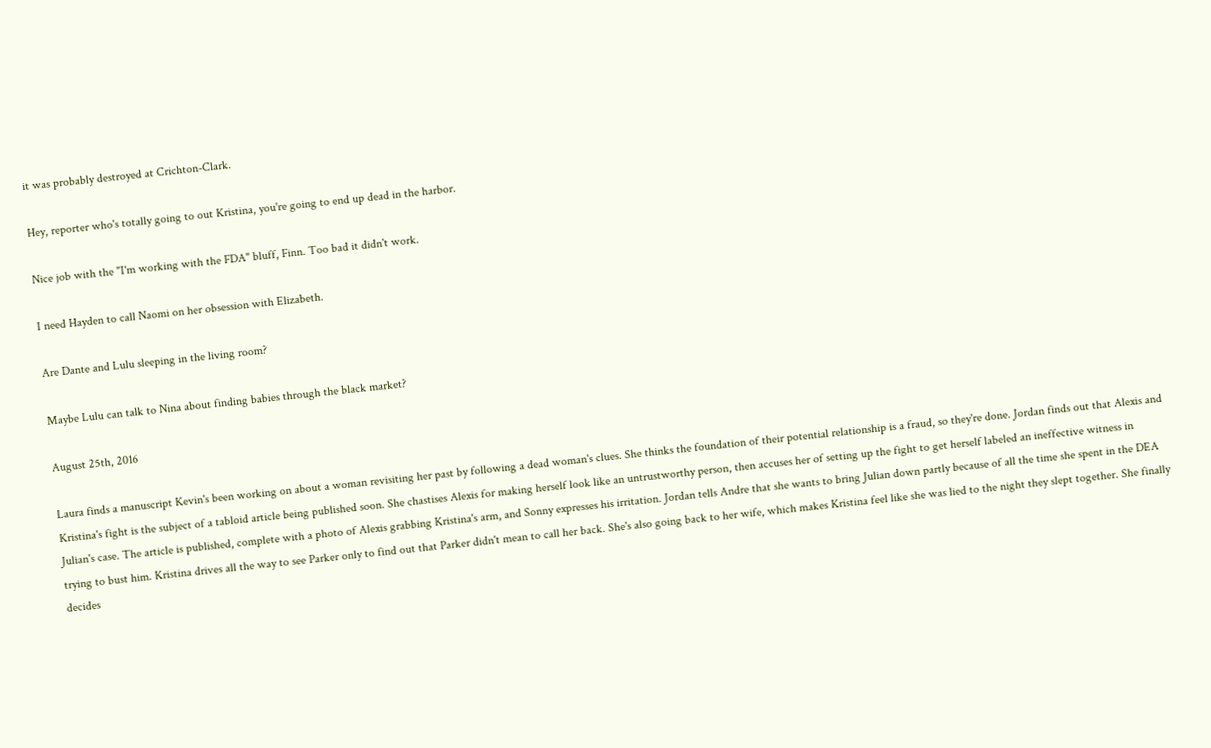it was probably destroyed at Crichton-Clark.

Hey, reporter who's totally going to out Kristina, you're going to end up dead in the harbor.

Nice job with the "I'm working with the FDA" bluff, Finn. Too bad it didn't work.

I need Hayden to call Naomi on her obsession with Elizabeth.

Are Dante and Lulu sleeping in the living room?

Maybe Lulu can talk to Nina about finding babies through the black market?

August 25th, 2016

Laura finds a manuscript Kevin's been working on about a woman revisiting her past by following a dead woman's clues. She thinks the foundation of their potential relationship is a fraud, so they're done. Jordan finds out that Alexis and Kristina's fight is the subject of a tabloid article being published soon. She chastises Alexis for making herself look like an untrustworthy person, then accuses her of setting up the fight to get herself labeled an ineffective witness in Julian's case. The article is published, complete with a photo of Alexis grabbing Kristina's arm, and Sonny expresses his irritation. Jordan tells Andre that she wants to bring Julian down partly because of all the time she spent in the DEA trying to bust him. Kristina drives all the way to see Parker only to find out that Parker didn't mean to call her back. She's also going back to her wife, which makes Kristina feel like she was lied to the night they slept together. She finally decides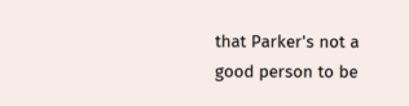that Parker's not a good person to be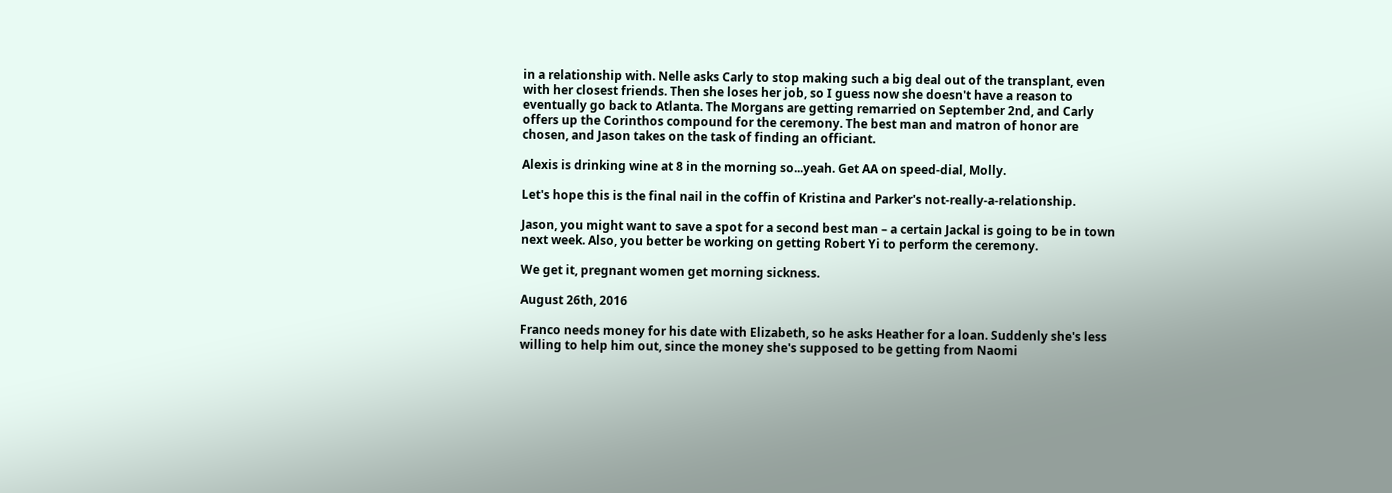in a relationship with. Nelle asks Carly to stop making such a big deal out of the transplant, even with her closest friends. Then she loses her job, so I guess now she doesn't have a reason to eventually go back to Atlanta. The Morgans are getting remarried on September 2nd, and Carly offers up the Corinthos compound for the ceremony. The best man and matron of honor are chosen, and Jason takes on the task of finding an officiant.

Alexis is drinking wine at 8 in the morning so...yeah. Get AA on speed-dial, Molly.

Let's hope this is the final nail in the coffin of Kristina and Parker's not-really-a-relationship.

Jason, you might want to save a spot for a second best man – a certain Jackal is going to be in town next week. Also, you better be working on getting Robert Yi to perform the ceremony.

We get it, pregnant women get morning sickness.

August 26th, 2016

Franco needs money for his date with Elizabeth, so he asks Heather for a loan. Suddenly she's less willing to help him out, since the money she's supposed to be getting from Naomi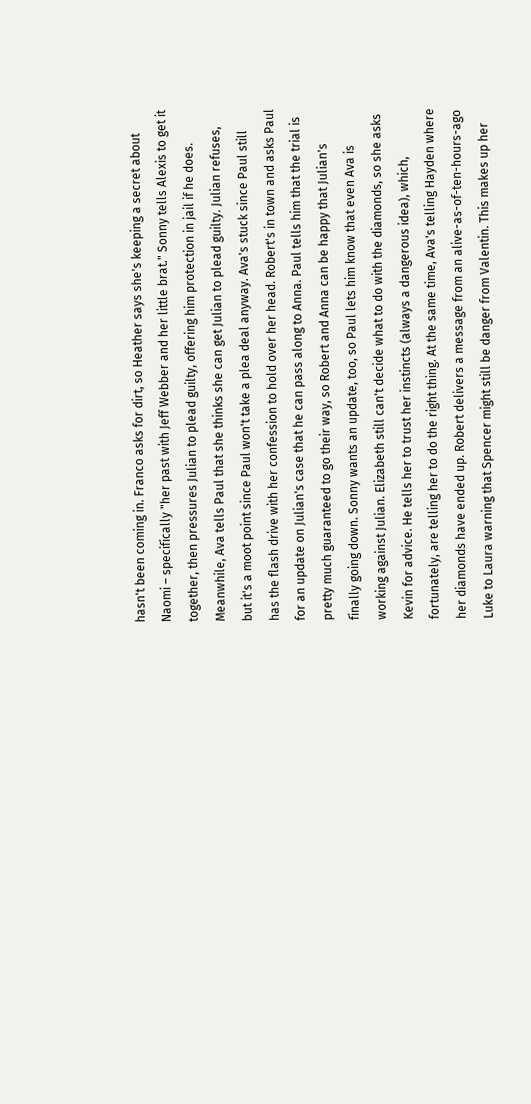hasn't been coming in. Franco asks for dirt, so Heather says she's keeping a secret about Naomi – specifically "her past with Jeff Webber and her little brat." Sonny tells Alexis to get it together, then pressures Julian to plead guilty, offering him protection in jail if he does. Meanwhile, Ava tells Paul that she thinks she can get Julian to plead guilty. Julian refuses, but it's a moot point since Paul won't take a plea deal anyway. Ava's stuck since Paul still has the flash drive with her confession to hold over her head. Robert's in town and asks Paul for an update on Julian's case that he can pass along to Anna. Paul tells him that the trial is pretty much guaranteed to go their way, so Robert and Anna can be happy that Julian's finally going down. Sonny wants an update, too, so Paul lets him know that even Ava is working against Julian. Elizabeth still can't decide what to do with the diamonds, so she asks Kevin for advice. He tells her to trust her instincts (always a dangerous idea), which, fortunately, are telling her to do the right thing. At the same time, Ava's telling Hayden where her diamonds have ended up. Robert delivers a message from an alive-as-of-ten-hours-ago Luke to Laura warning that Spencer might still be danger from Valentin. This makes up her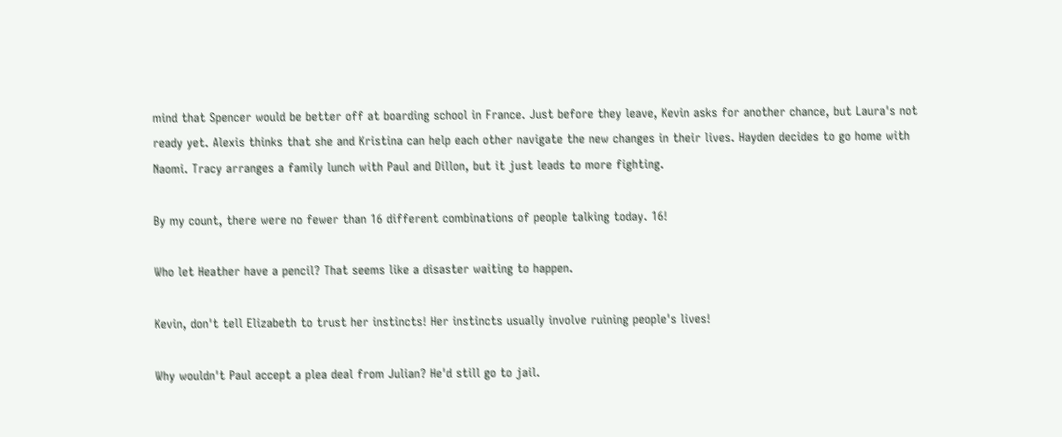mind that Spencer would be better off at boarding school in France. Just before they leave, Kevin asks for another chance, but Laura's not ready yet. Alexis thinks that she and Kristina can help each other navigate the new changes in their lives. Hayden decides to go home with Naomi. Tracy arranges a family lunch with Paul and Dillon, but it just leads to more fighting.

By my count, there were no fewer than 16 different combinations of people talking today. 16!

Who let Heather have a pencil? That seems like a disaster waiting to happen.

Kevin, don't tell Elizabeth to trust her instincts! Her instincts usually involve ruining people's lives!

Why wouldn't Paul accept a plea deal from Julian? He'd still go to jail.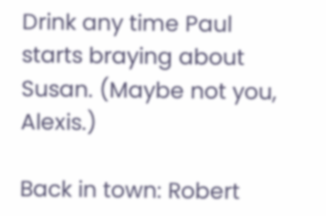Drink any time Paul starts braying about Susan. (Maybe not you, Alexis.)

Back in town: Robert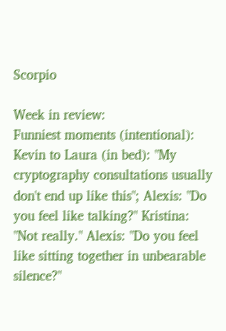Scorpio

Week in review:
Funniest moments (intentional): Kevin to Laura (in bed): "My cryptography consultations usually don't end up like this"; Alexis: "Do you feel like talking?" Kristina: "Not really." Alexis: "Do you feel like sitting together in unbearable silence?"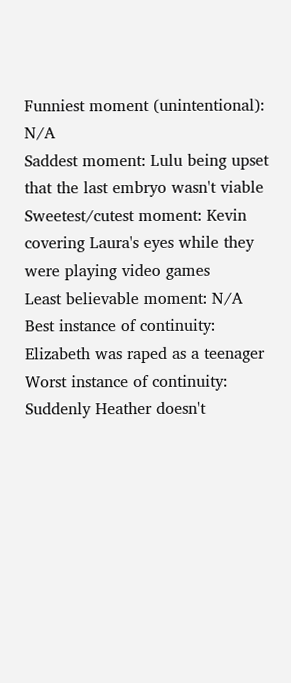Funniest moment (unintentional): N/A
Saddest moment: Lulu being upset that the last embryo wasn't viable
Sweetest/cutest moment: Kevin covering Laura's eyes while they were playing video games
Least believable moment: N/A
Best instance of continuity: Elizabeth was raped as a teenager
Worst instance of continuity: Suddenly Heather doesn't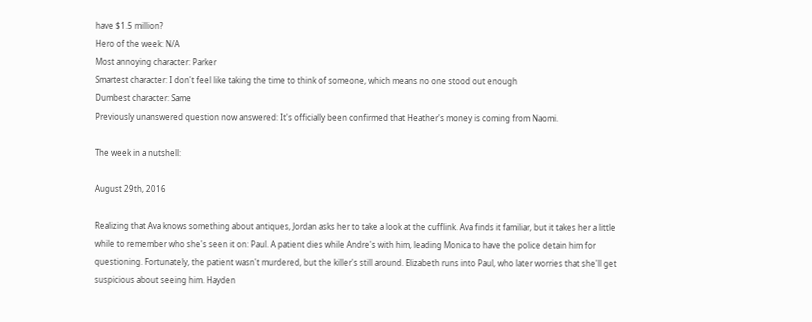have $1.5 million?
Hero of the week: N/A
Most annoying character: Parker
Smartest character: I don't feel like taking the time to think of someone, which means no one stood out enough
Dumbest character: Same
Previously unanswered question now answered: It's officially been confirmed that Heather's money is coming from Naomi.

The week in a nutshell:

August 29th, 2016

Realizing that Ava knows something about antiques, Jordan asks her to take a look at the cufflink. Ava finds it familiar, but it takes her a little while to remember who she's seen it on: Paul. A patient dies while Andre's with him, leading Monica to have the police detain him for questioning. Fortunately, the patient wasn't murdered, but the killer's still around. Elizabeth runs into Paul, who later worries that she'll get suspicious about seeing him. Hayden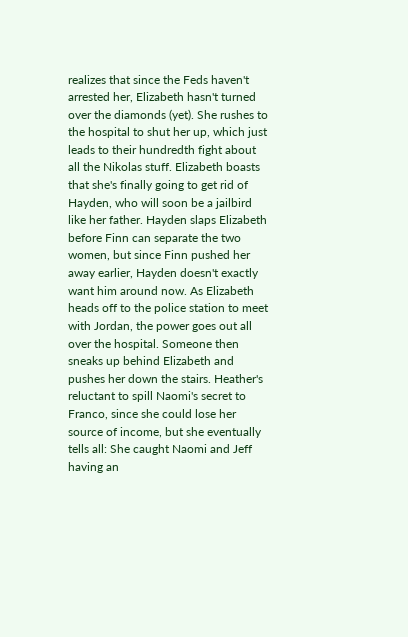realizes that since the Feds haven't arrested her, Elizabeth hasn't turned over the diamonds (yet). She rushes to the hospital to shut her up, which just leads to their hundredth fight about all the Nikolas stuff. Elizabeth boasts that she's finally going to get rid of Hayden, who will soon be a jailbird like her father. Hayden slaps Elizabeth before Finn can separate the two women, but since Finn pushed her away earlier, Hayden doesn't exactly want him around now. As Elizabeth heads off to the police station to meet with Jordan, the power goes out all over the hospital. Someone then sneaks up behind Elizabeth and pushes her down the stairs. Heather's reluctant to spill Naomi's secret to Franco, since she could lose her source of income, but she eventually tells all: She caught Naomi and Jeff having an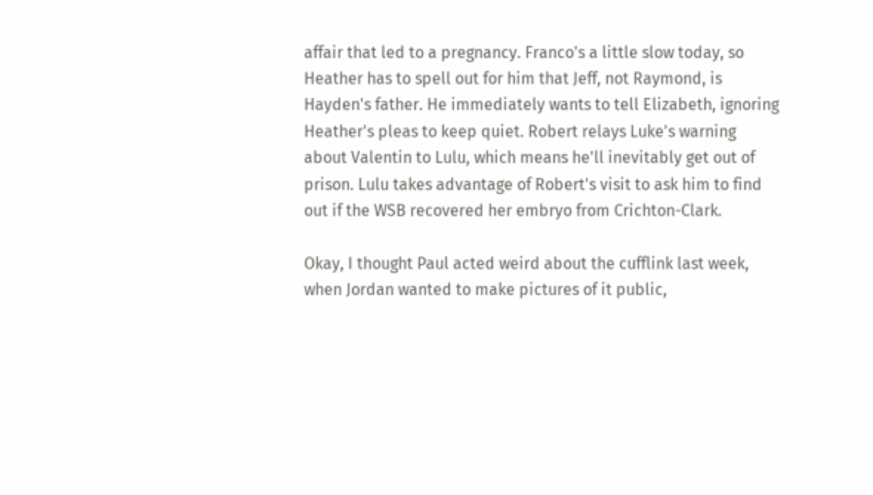affair that led to a pregnancy. Franco's a little slow today, so Heather has to spell out for him that Jeff, not Raymond, is Hayden's father. He immediately wants to tell Elizabeth, ignoring Heather's pleas to keep quiet. Robert relays Luke's warning about Valentin to Lulu, which means he'll inevitably get out of prison. Lulu takes advantage of Robert's visit to ask him to find out if the WSB recovered her embryo from Crichton-Clark.

Okay, I thought Paul acted weird about the cufflink last week, when Jordan wanted to make pictures of it public,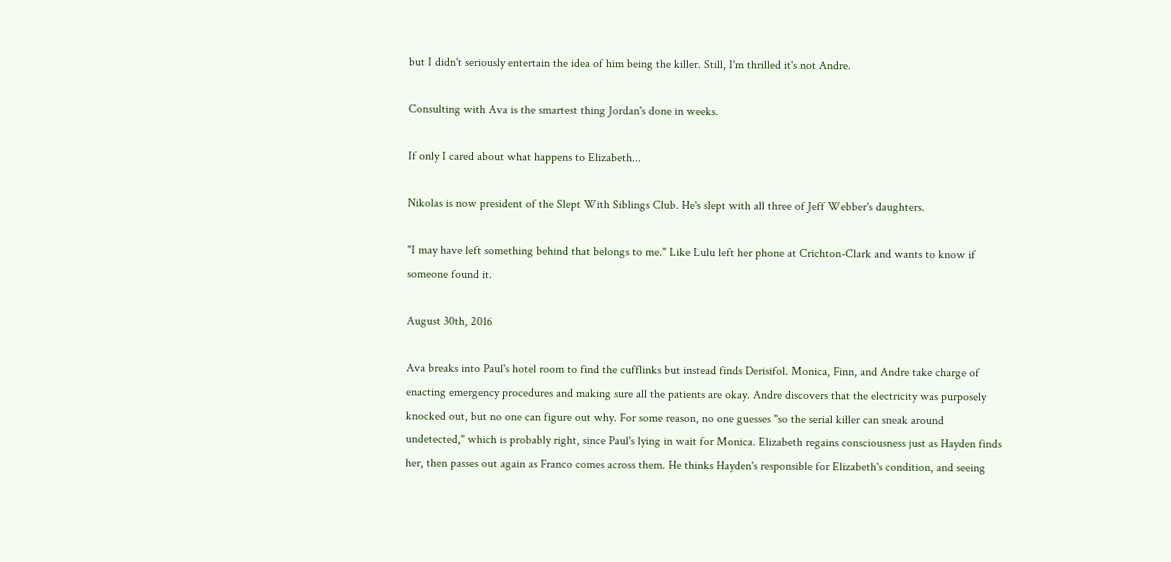but I didn't seriously entertain the idea of him being the killer. Still, I'm thrilled it's not Andre.

Consulting with Ava is the smartest thing Jordan's done in weeks.

If only I cared about what happens to Elizabeth...

Nikolas is now president of the Slept With Siblings Club. He's slept with all three of Jeff Webber's daughters.

"I may have left something behind that belongs to me." Like Lulu left her phone at Crichton-Clark and wants to know if someone found it.

August 30th, 2016

Ava breaks into Paul's hotel room to find the cufflinks but instead finds Derisifol. Monica, Finn, and Andre take charge of enacting emergency procedures and making sure all the patients are okay. Andre discovers that the electricity was purposely knocked out, but no one can figure out why. For some reason, no one guesses "so the serial killer can sneak around undetected," which is probably right, since Paul's lying in wait for Monica. Elizabeth regains consciousness just as Hayden finds her, then passes out again as Franco comes across them. He thinks Hayden's responsible for Elizabeth's condition, and seeing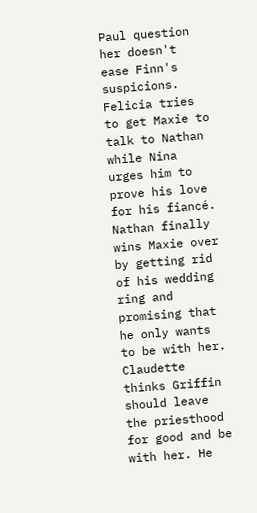Paul question her doesn't ease Finn's suspicions. Felicia tries to get Maxie to talk to Nathan while Nina urges him to prove his love for his fiancé. Nathan finally wins Maxie over by getting rid of his wedding ring and promising that he only wants to be with her. Claudette thinks Griffin should leave the priesthood for good and be with her. He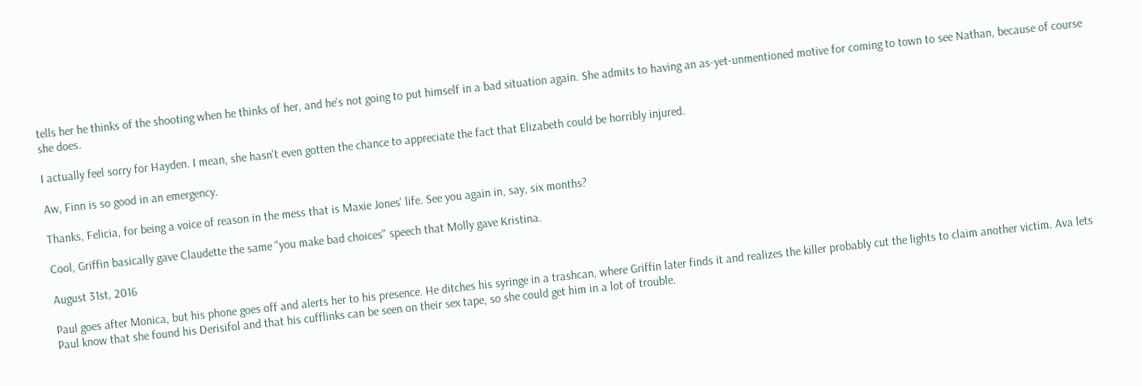tells her he thinks of the shooting when he thinks of her, and he's not going to put himself in a bad situation again. She admits to having an as-yet-unmentioned motive for coming to town to see Nathan, because of course she does.

I actually feel sorry for Hayden. I mean, she hasn't even gotten the chance to appreciate the fact that Elizabeth could be horribly injured.

Aw, Finn is so good in an emergency.

Thanks, Felicia, for being a voice of reason in the mess that is Maxie Jones' life. See you again in, say, six months?

Cool, Griffin basically gave Claudette the same "you make bad choices" speech that Molly gave Kristina.

August 31st, 2016

Paul goes after Monica, but his phone goes off and alerts her to his presence. He ditches his syringe in a trashcan, where Griffin later finds it and realizes the killer probably cut the lights to claim another victim. Ava lets Paul know that she found his Derisifol and that his cufflinks can be seen on their sex tape, so she could get him in a lot of trouble.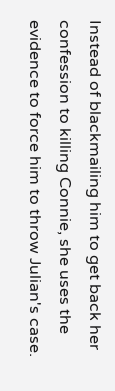Instead of blackmailing him to get back her confession to killing Connie, she uses the evidence to force him to throw Julian's case.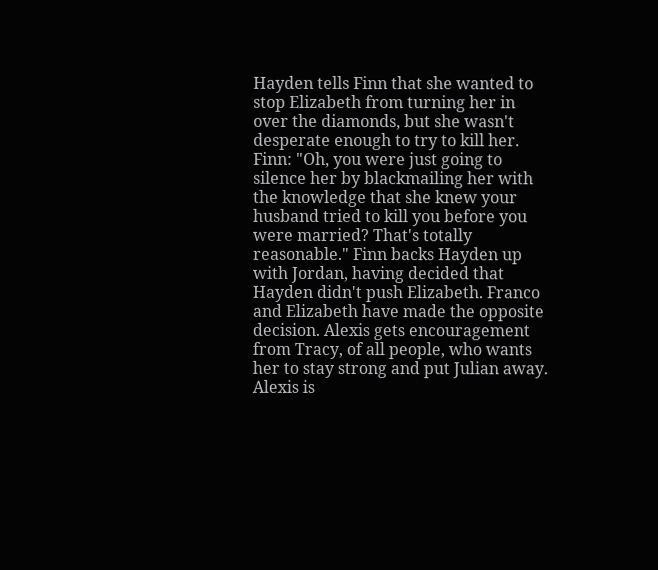Hayden tells Finn that she wanted to stop Elizabeth from turning her in over the diamonds, but she wasn't desperate enough to try to kill her. Finn: "Oh, you were just going to silence her by blackmailing her with the knowledge that she knew your husband tried to kill you before you were married? That's totally reasonable." Finn backs Hayden up with Jordan, having decided that Hayden didn't push Elizabeth. Franco and Elizabeth have made the opposite decision. Alexis gets encouragement from Tracy, of all people, who wants her to stay strong and put Julian away. Alexis is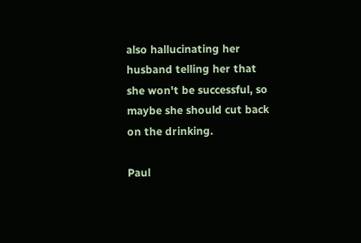also hallucinating her husband telling her that she won't be successful, so maybe she should cut back on the drinking.

Paul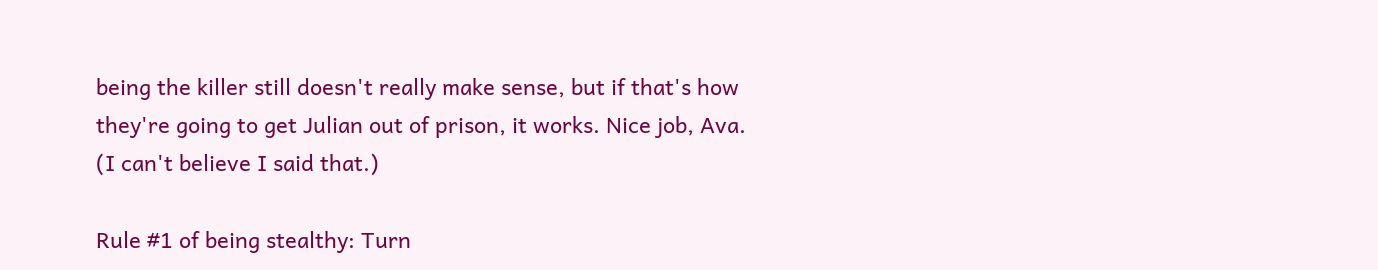being the killer still doesn't really make sense, but if that's how they're going to get Julian out of prison, it works. Nice job, Ava. (I can't believe I said that.)

Rule #1 of being stealthy: Turn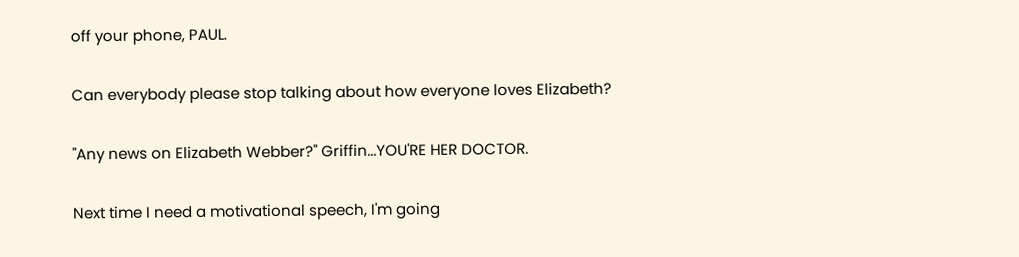off your phone, PAUL.

Can everybody please stop talking about how everyone loves Elizabeth?

"Any news on Elizabeth Webber?" Griffin...YOU'RE HER DOCTOR.

Next time I need a motivational speech, I'm going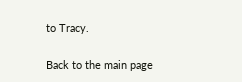to Tracy.

Back to the main page